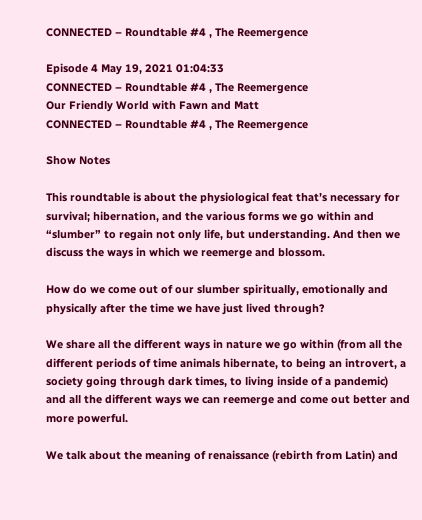CONNECTED – Roundtable #4 , The Reemergence

Episode 4 May 19, 2021 01:04:33
CONNECTED – Roundtable #4 , The Reemergence
Our Friendly World with Fawn and Matt
CONNECTED – Roundtable #4 , The Reemergence

Show Notes

This roundtable is about the physiological feat that’s necessary for survival; hibernation, and the various forms we go within and “slumber” to regain not only life, but understanding. And then we discuss the ways in which we reemerge and blossom.

How do we come out of our slumber spiritually, emotionally and physically after the time we have just lived through?

We share all the different ways in nature we go within (from all the different periods of time animals hibernate, to being an introvert, a society going through dark times, to living inside of a pandemic) and all the different ways we can reemerge and come out better and more powerful.

We talk about the meaning of renaissance (rebirth from Latin) and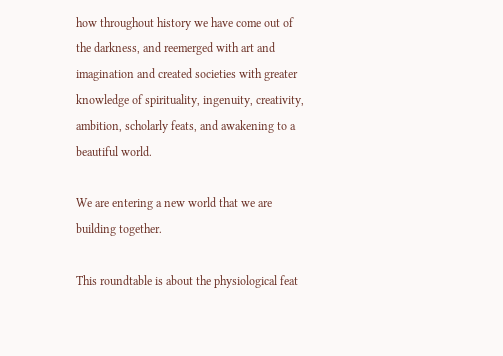how throughout history we have come out of the darkness, and reemerged with art and imagination and created societies with greater knowledge of spirituality, ingenuity, creativity, ambition, scholarly feats, and awakening to a beautiful world.

We are entering a new world that we are building together.

This roundtable is about the physiological feat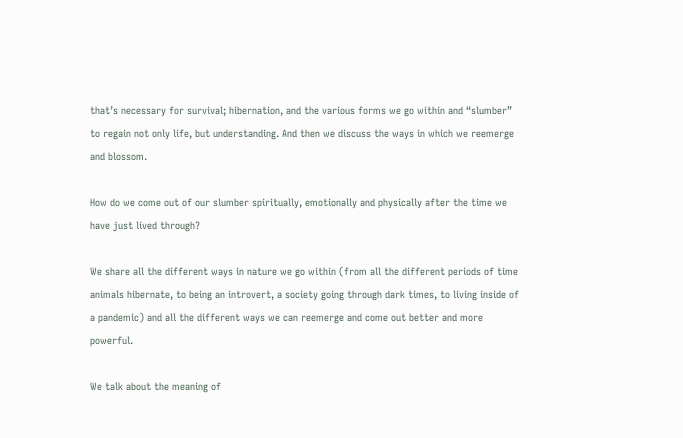that’s necessary for survival; hibernation, and the various forms we go within and “slumber” to regain not only life, but understanding. And then we discuss the ways in which we reemerge and blossom.

How do we come out of our slumber spiritually, emotionally and physically after the time we have just lived through?

We share all the different ways in nature we go within (from all the different periods of time animals hibernate, to being an introvert, a society going through dark times, to living inside of a pandemic) and all the different ways we can reemerge and come out better and more powerful.

We talk about the meaning of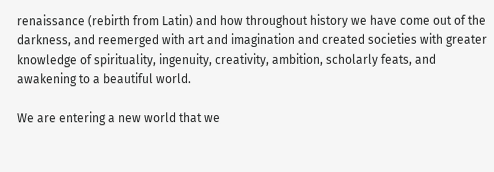renaissance (rebirth from Latin) and how throughout history we have come out of the darkness, and reemerged with art and imagination and created societies with greater knowledge of spirituality, ingenuity, creativity, ambition, scholarly feats, and awakening to a beautiful world.

We are entering a new world that we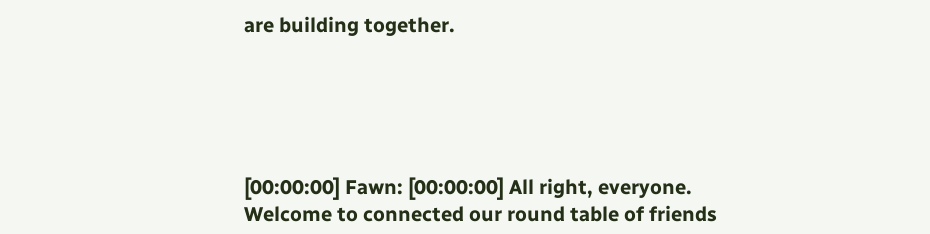are building together.





[00:00:00] Fawn: [00:00:00] All right, everyone. Welcome to connected our round table of friends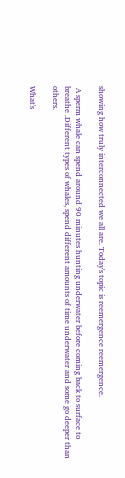showing how truly interconnected we all are. Today's topic is reemergence reemergence.

 A sperm whale can spend around 90 minutes hunting underwater before coming back to surface to breathe .Different types of whales, spend different amounts of time underwater and some go deeper than others.

What's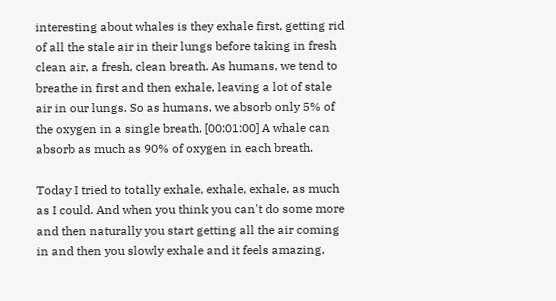interesting about whales is they exhale first, getting rid of all the stale air in their lungs before taking in fresh clean air, a fresh, clean breath. As humans, we tend to breathe in first and then exhale, leaving a lot of stale air in our lungs. So as humans, we absorb only 5% of the oxygen in a single breath. [00:01:00] A whale can absorb as much as 90% of oxygen in each breath.

Today I tried to totally exhale, exhale, exhale, as much as I could. And when you think you can't do some more and then naturally you start getting all the air coming in and then you slowly exhale and it feels amazing,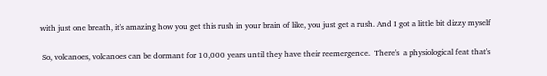with just one breath, it's amazing how you get this rush in your brain of like, you just get a rush. And I got a little bit dizzy myself

 So, volcanoes, volcanoes can be dormant for 10,000 years until they have their reemergence.  There's  a physiological feat that's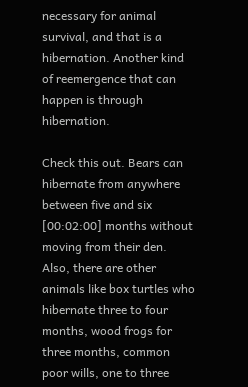necessary for animal survival, and that is a hibernation. Another kind of reemergence that can happen is through hibernation.

Check this out. Bears can hibernate from anywhere between five and six [00:02:00] months without moving from their den. Also, there are other animals like box turtles who hibernate three to four months, wood frogs for three months, common poor wills, one to three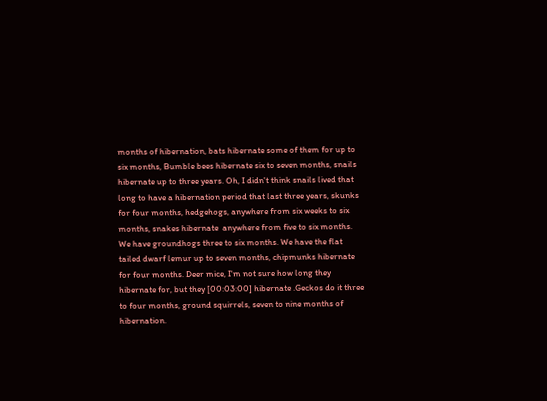months of hibernation, bats hibernate some of them for up to six months, Bumble bees hibernate six to seven months, snails hibernate up to three years. Oh, I didn't think snails lived that long to have a hibernation period that last three years, skunks for four months, hedgehogs, anywhere from six weeks to six months, snakes hibernate  anywhere from five to six months. We have groundhogs three to six months. We have the flat tailed dwarf lemur up to seven months, chipmunks hibernate for four months. Deer mice, I'm not sure how long they hibernate for, but they [00:03:00] hibernate .Geckos do it three to four months, ground squirrels, seven to nine months of hibernation.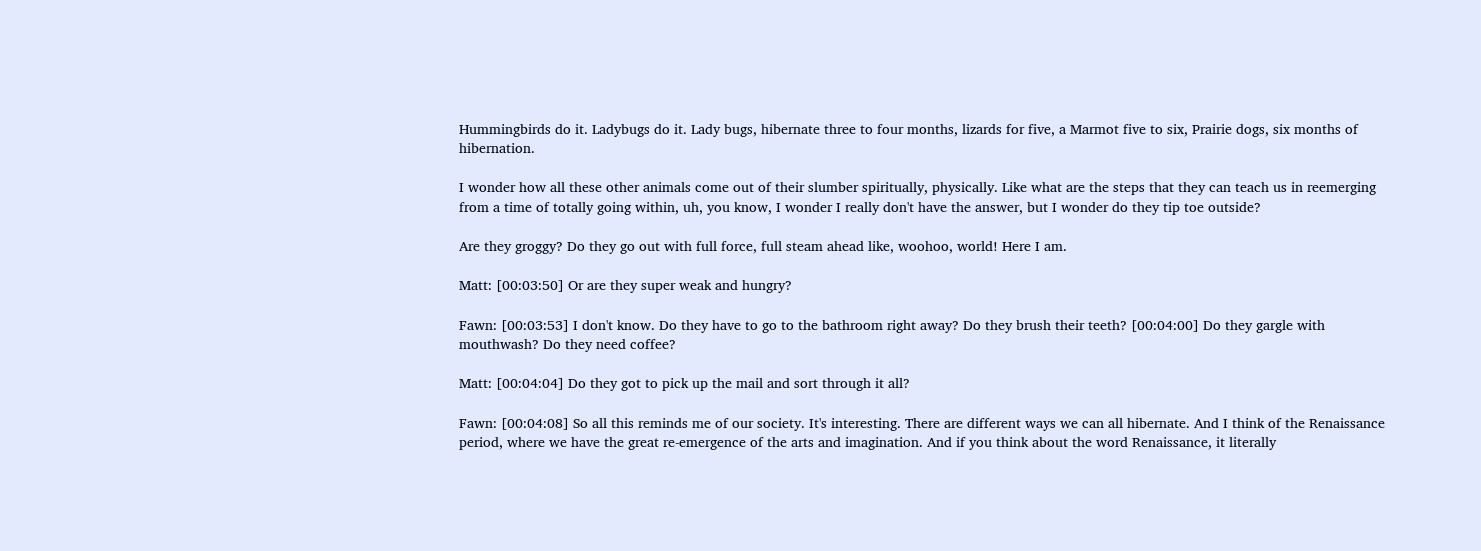Hummingbirds do it. Ladybugs do it. Lady bugs, hibernate three to four months, lizards for five, a Marmot five to six, Prairie dogs, six months of hibernation.

I wonder how all these other animals come out of their slumber spiritually, physically. Like what are the steps that they can teach us in reemerging from a time of totally going within, uh, you know, I wonder I really don't have the answer, but I wonder do they tip toe outside?

Are they groggy? Do they go out with full force, full steam ahead like, woohoo, world! Here I am.

Matt: [00:03:50] Or are they super weak and hungry?

Fawn: [00:03:53] I don't know. Do they have to go to the bathroom right away? Do they brush their teeth? [00:04:00] Do they gargle with mouthwash? Do they need coffee?

Matt: [00:04:04] Do they got to pick up the mail and sort through it all?

Fawn: [00:04:08] So all this reminds me of our society. It's interesting. There are different ways we can all hibernate. And I think of the Renaissance period, where we have the great re-emergence of the arts and imagination. And if you think about the word Renaissance, it literally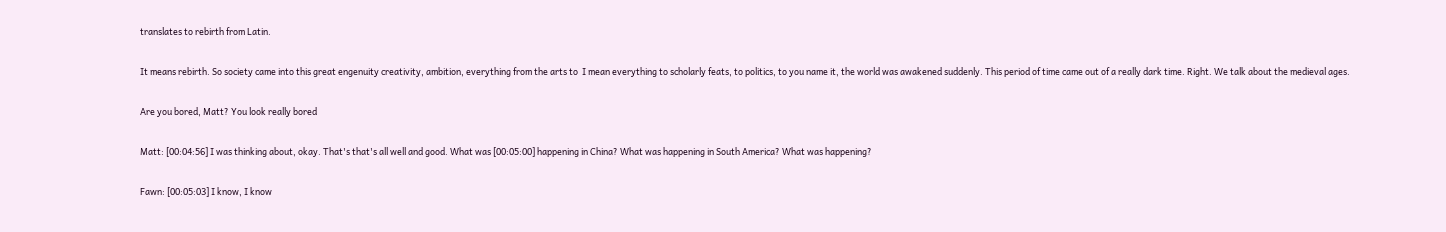translates to rebirth from Latin.

It means rebirth. So society came into this great engenuity creativity, ambition, everything from the arts to  I mean everything to scholarly feats, to politics, to you name it, the world was awakened suddenly. This period of time came out of a really dark time. Right. We talk about the medieval ages.

Are you bored, Matt? You look really bored

Matt: [00:04:56] I was thinking about, okay. That's that's all well and good. What was [00:05:00] happening in China? What was happening in South America? What was happening?

Fawn: [00:05:03] I know, I know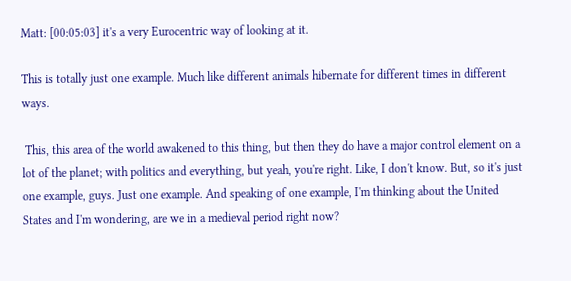Matt: [00:05:03] it's a very Eurocentric way of looking at it.

This is totally just one example. Much like different animals hibernate for different times in different ways.

 This, this area of the world awakened to this thing, but then they do have a major control element on a lot of the planet; with politics and everything, but yeah, you're right. Like, I don't know. But, so it's just one example, guys. Just one example. And speaking of one example, I'm thinking about the United States and I'm wondering, are we in a medieval period right now?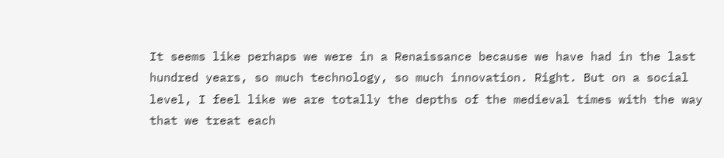It seems like perhaps we were in a Renaissance because we have had in the last hundred years, so much technology, so much innovation. Right. But on a social level, I feel like we are totally the depths of the medieval times with the way that we treat each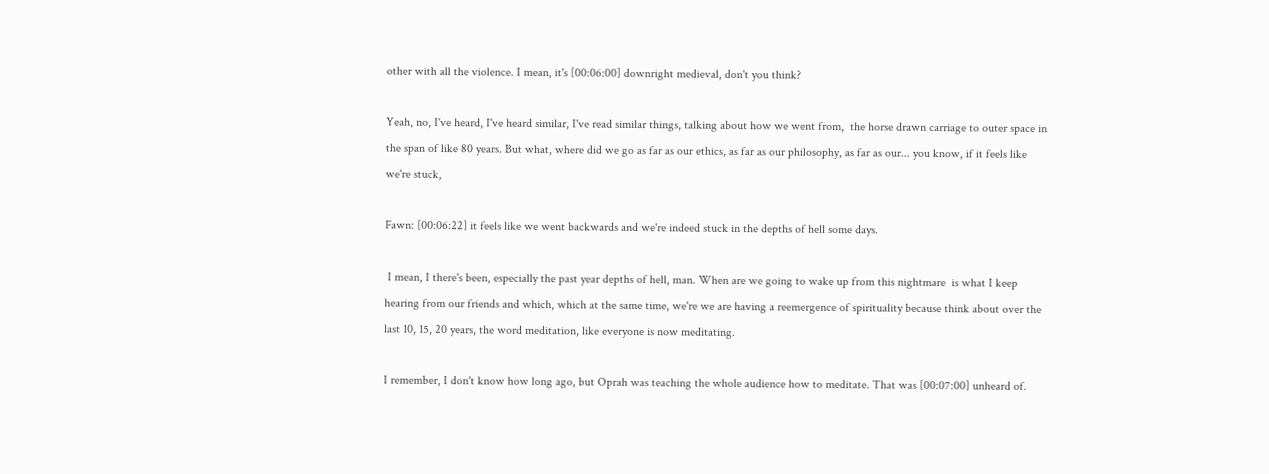other with all the violence. I mean, it's [00:06:00] downright medieval, don't you think?

Yeah, no, I've heard, I've heard similar, I've read similar things, talking about how we went from,  the horse drawn carriage to outer space in the span of like 80 years. But what, where did we go as far as our ethics, as far as our philosophy, as far as our... you know, if it feels like we're stuck,

Fawn: [00:06:22] it feels like we went backwards and we're indeed stuck in the depths of hell some days.

 I mean, I there's been, especially the past year depths of hell, man. When are we going to wake up from this nightmare  is what I keep hearing from our friends and which, which at the same time, we're we are having a reemergence of spirituality because think about over the last 10, 15, 20 years, the word meditation, like everyone is now meditating.

I remember, I don't know how long ago, but Oprah was teaching the whole audience how to meditate. That was [00:07:00] unheard of.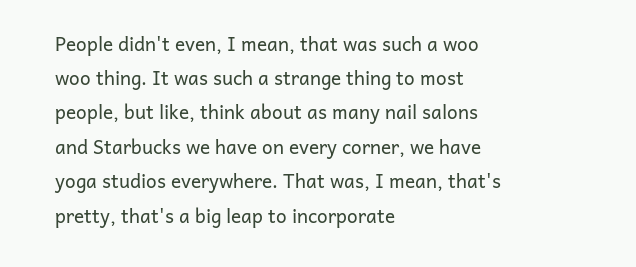People didn't even, I mean, that was such a woo woo thing. It was such a strange thing to most people, but like, think about as many nail salons and Starbucks we have on every corner, we have yoga studios everywhere. That was, I mean, that's pretty, that's a big leap to incorporate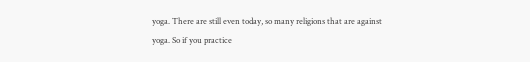yoga. There are still even today, so many religions that are against yoga. So if you practice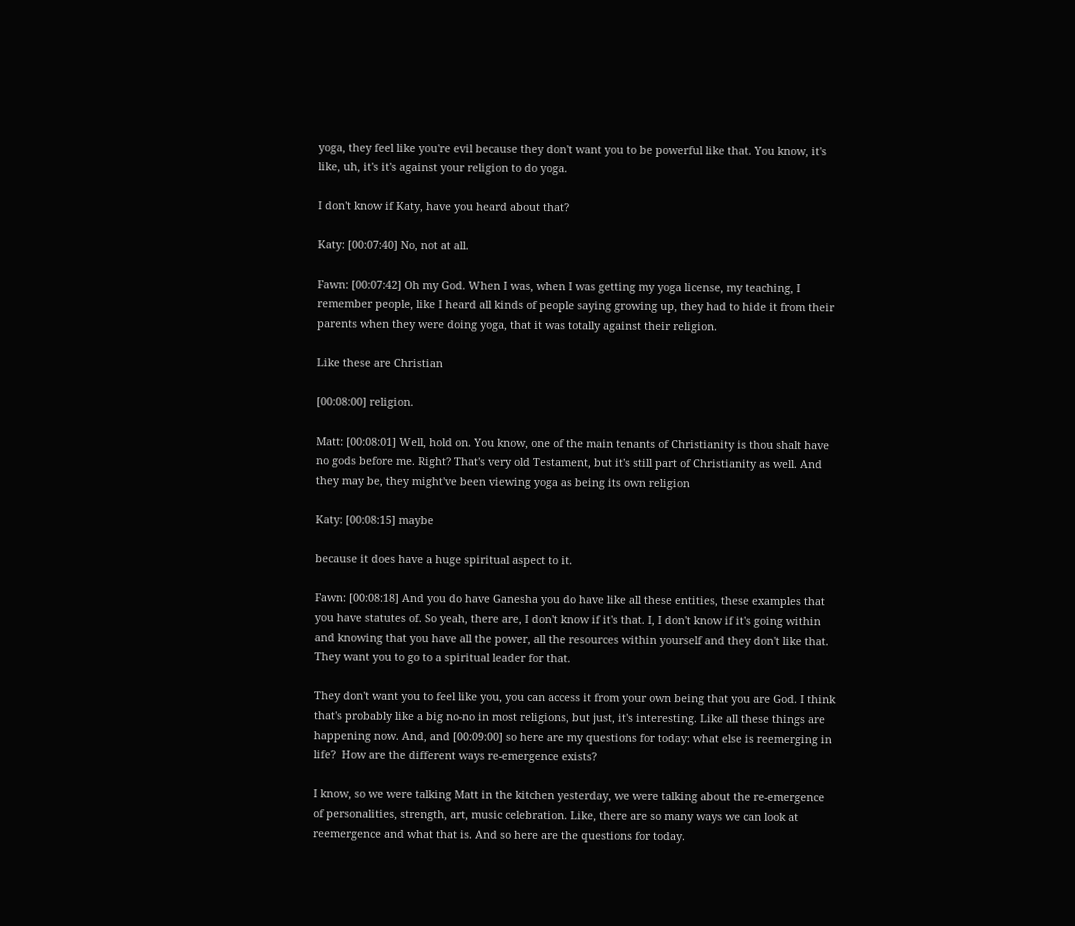yoga, they feel like you're evil because they don't want you to be powerful like that. You know, it's like, uh, it's it's against your religion to do yoga.

I don't know if Katy, have you heard about that?

Katy: [00:07:40] No, not at all.

Fawn: [00:07:42] Oh my God. When I was, when I was getting my yoga license, my teaching, I remember people, like I heard all kinds of people saying growing up, they had to hide it from their parents when they were doing yoga, that it was totally against their religion.

Like these are Christian

[00:08:00] religion.

Matt: [00:08:01] Well, hold on. You know, one of the main tenants of Christianity is thou shalt have no gods before me. Right? That's very old Testament, but it's still part of Christianity as well. And they may be, they might've been viewing yoga as being its own religion

Katy: [00:08:15] maybe

because it does have a huge spiritual aspect to it.

Fawn: [00:08:18] And you do have Ganesha you do have like all these entities, these examples that you have statutes of. So yeah, there are, I don't know if it's that. I, I don't know if it's going within and knowing that you have all the power, all the resources within yourself and they don't like that. They want you to go to a spiritual leader for that.

They don't want you to feel like you, you can access it from your own being that you are God. I think that's probably like a big no-no in most religions, but just, it's interesting. Like all these things are happening now. And, and [00:09:00] so here are my questions for today: what else is reemerging in life?  How are the different ways re-emergence exists?

I know, so we were talking Matt in the kitchen yesterday, we were talking about the re-emergence of personalities, strength, art, music celebration. Like, there are so many ways we can look at reemergence and what that is. And so here are the questions for today.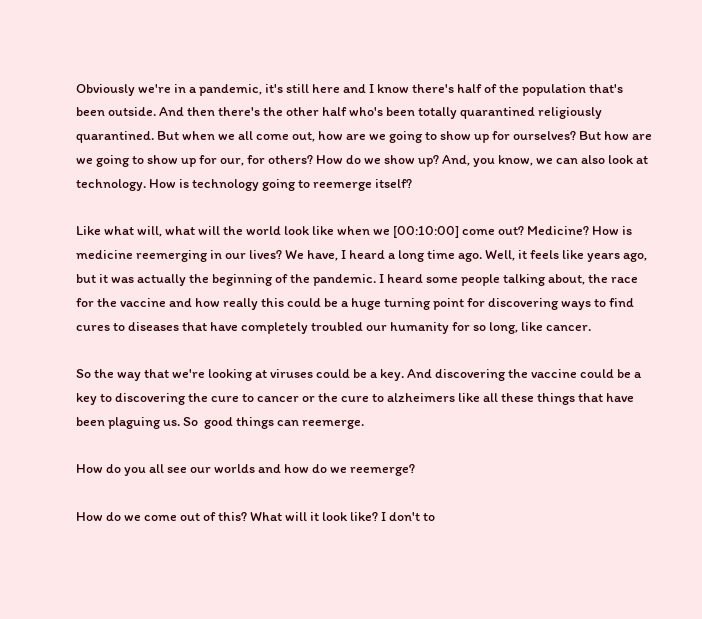Obviously we're in a pandemic, it's still here and I know there's half of the population that's been outside. And then there's the other half who's been totally quarantined religiously quarantined. But when we all come out, how are we going to show up for ourselves? But how are we going to show up for our, for others? How do we show up? And, you know, we can also look at technology. How is technology going to reemerge itself?

Like what will, what will the world look like when we [00:10:00] come out? Medicine? How is medicine reemerging in our lives? We have, I heard a long time ago. Well, it feels like years ago, but it was actually the beginning of the pandemic. I heard some people talking about, the race for the vaccine and how really this could be a huge turning point for discovering ways to find cures to diseases that have completely troubled our humanity for so long, like cancer.

So the way that we're looking at viruses could be a key. And discovering the vaccine could be a key to discovering the cure to cancer or the cure to alzheimers like all these things that have been plaguing us. So  good things can reemerge.

How do you all see our worlds and how do we reemerge?

How do we come out of this? What will it look like? I don't to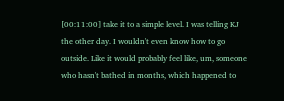[00:11:00] take it to a simple level. I was telling KJ the other day. I wouldn't even know how to go outside. Like it would probably feel like, um, someone who hasn't bathed in months, which happened to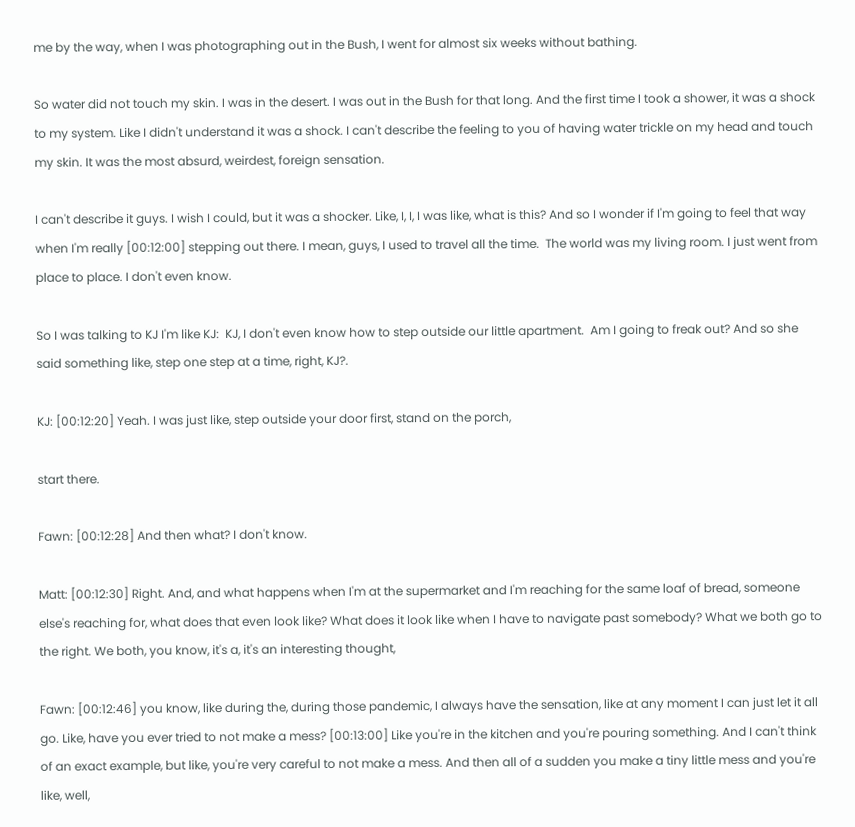me by the way, when I was photographing out in the Bush, I went for almost six weeks without bathing.

So water did not touch my skin. I was in the desert. I was out in the Bush for that long. And the first time I took a shower, it was a shock to my system. Like I didn't understand it was a shock. I can't describe the feeling to you of having water trickle on my head and touch my skin. It was the most absurd, weirdest, foreign sensation.

I can't describe it guys. I wish I could, but it was a shocker. Like, I, I, I was like, what is this? And so I wonder if I'm going to feel that way when I'm really [00:12:00] stepping out there. I mean, guys, I used to travel all the time.  The world was my living room. I just went from place to place. I don't even know.

So I was talking to KJ I'm like KJ:  KJ, I don't even know how to step outside our little apartment.  Am I going to freak out? And so she said something like, step one step at a time, right, KJ?.

KJ: [00:12:20] Yeah. I was just like, step outside your door first, stand on the porch,

start there.

Fawn: [00:12:28] And then what? I don't know.

Matt: [00:12:30] Right. And, and what happens when I'm at the supermarket and I'm reaching for the same loaf of bread, someone else's reaching for, what does that even look like? What does it look like when I have to navigate past somebody? What we both go to the right. We both, you know, it's a, it's an interesting thought,

Fawn: [00:12:46] you know, like during the, during those pandemic, I always have the sensation, like at any moment I can just let it all go. Like, have you ever tried to not make a mess? [00:13:00] Like you're in the kitchen and you're pouring something. And I can't think of an exact example, but like, you're very careful to not make a mess. And then all of a sudden you make a tiny little mess and you're like, well,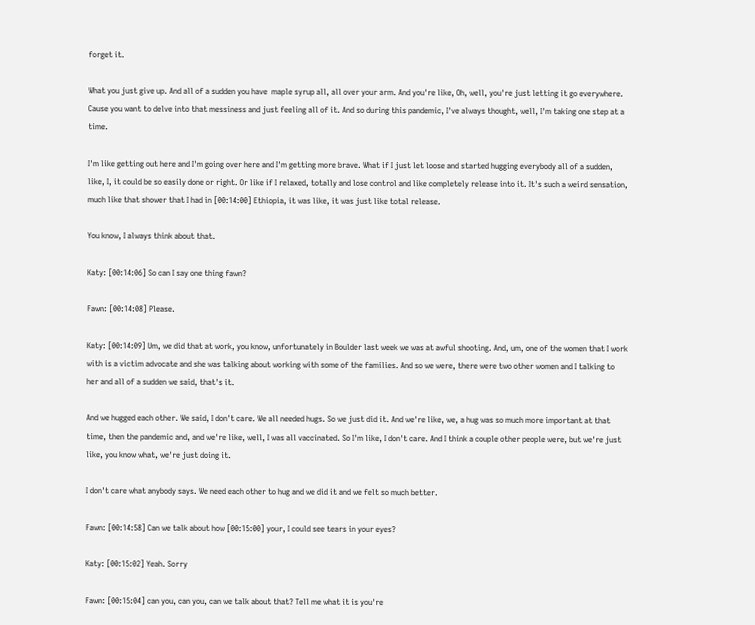forget it.

What you just give up. And all of a sudden you have  maple syrup all, all over your arm. And you're like, Oh, well, you're just letting it go everywhere. Cause you want to delve into that messiness and just feeling all of it. And so during this pandemic, I've always thought, well, I'm taking one step at a time.

I'm like getting out here and I'm going over here and I'm getting more brave. What if I just let loose and started hugging everybody all of a sudden, like, I, it could be so easily done or right. Or like if I relaxed, totally and lose control and like completely release into it. It's such a weird sensation, much like that shower that I had in [00:14:00] Ethiopia, it was like, it was just like total release.

You know, I always think about that.

Katy: [00:14:06] So can I say one thing fawn?

Fawn: [00:14:08] Please.

Katy: [00:14:09] Um, we did that at work, you know, unfortunately in Boulder last week we was at awful shooting. And, um, one of the women that I work with is a victim advocate and she was talking about working with some of the families. And so we were, there were two other women and I talking to her and all of a sudden we said, that's it.

And we hugged each other. We said, I don't care. We all needed hugs. So we just did it. And we're like, we, a hug was so much more important at that time, then the pandemic and, and we're like, well, I was all vaccinated. So I'm like, I don't care. And I think a couple other people were, but we're just like, you know what, we're just doing it.

I don't care what anybody says. We need each other to hug and we did it and we felt so much better.

Fawn: [00:14:58] Can we talk about how [00:15:00] your, I could see tears in your eyes?

Katy: [00:15:02] Yeah. Sorry

Fawn: [00:15:04] can you, can you, can we talk about that? Tell me what it is you're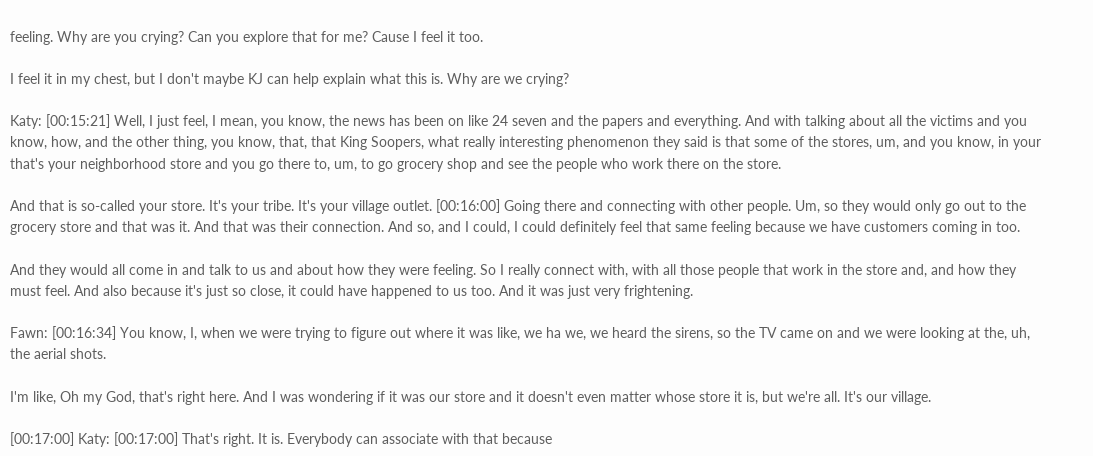feeling. Why are you crying? Can you explore that for me? Cause I feel it too.

I feel it in my chest, but I don't maybe KJ can help explain what this is. Why are we crying?

Katy: [00:15:21] Well, I just feel, I mean, you know, the news has been on like 24 seven and the papers and everything. And with talking about all the victims and you know, how, and the other thing, you know, that, that King Soopers, what really interesting phenomenon they said is that some of the stores, um, and you know, in your that's your neighborhood store and you go there to, um, to go grocery shop and see the people who work there on the store.

And that is so-called your store. It's your tribe. It's your village outlet. [00:16:00] Going there and connecting with other people. Um, so they would only go out to the grocery store and that was it. And that was their connection. And so, and I could, I could definitely feel that same feeling because we have customers coming in too.

And they would all come in and talk to us and about how they were feeling. So I really connect with, with all those people that work in the store and, and how they must feel. And also because it's just so close, it could have happened to us too. And it was just very frightening.

Fawn: [00:16:34] You know, I, when we were trying to figure out where it was like, we ha we, we heard the sirens, so the TV came on and we were looking at the, uh, the aerial shots.

I'm like, Oh my God, that's right here. And I was wondering if it was our store and it doesn't even matter whose store it is, but we're all. It's our village.

[00:17:00] Katy: [00:17:00] That's right. It is. Everybody can associate with that because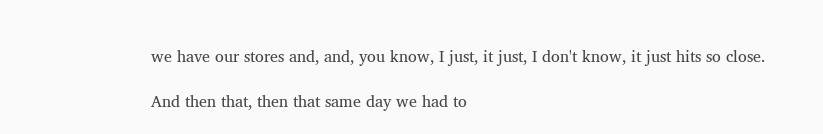we have our stores and, and, you know, I just, it just, I don't know, it just hits so close.

And then that, then that same day we had to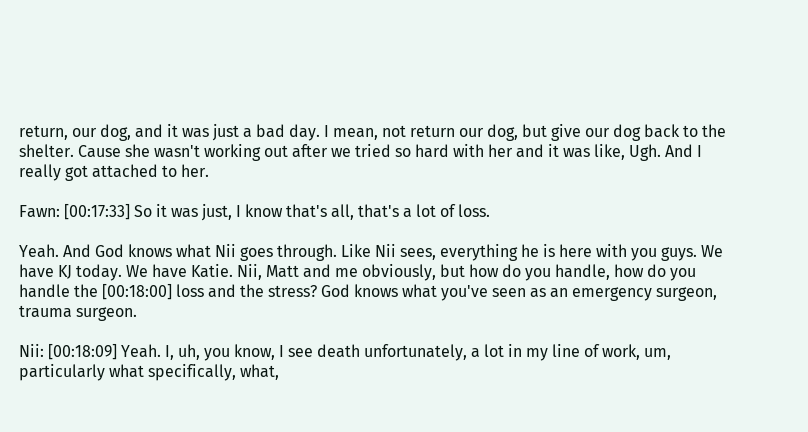return, our dog, and it was just a bad day. I mean, not return our dog, but give our dog back to the shelter. Cause she wasn't working out after we tried so hard with her and it was like, Ugh. And I really got attached to her.

Fawn: [00:17:33] So it was just, I know that's all, that's a lot of loss.

Yeah. And God knows what Nii goes through. Like Nii sees, everything he is here with you guys. We have KJ today. We have Katie. Nii, Matt and me obviously, but how do you handle, how do you handle the [00:18:00] loss and the stress? God knows what you've seen as an emergency surgeon, trauma surgeon.

Nii: [00:18:09] Yeah. I, uh, you know, I see death unfortunately, a lot in my line of work, um, particularly what specifically, what,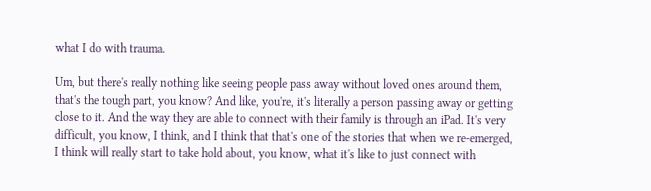what I do with trauma.

Um, but there's really nothing like seeing people pass away without loved ones around them, that's the tough part, you know? And like, you're, it's literally a person passing away or getting close to it. And the way they are able to connect with their family is through an iPad. It's very difficult, you know, I think, and I think that that's one of the stories that when we re-emerged, I think will really start to take hold about, you know, what it's like to just connect with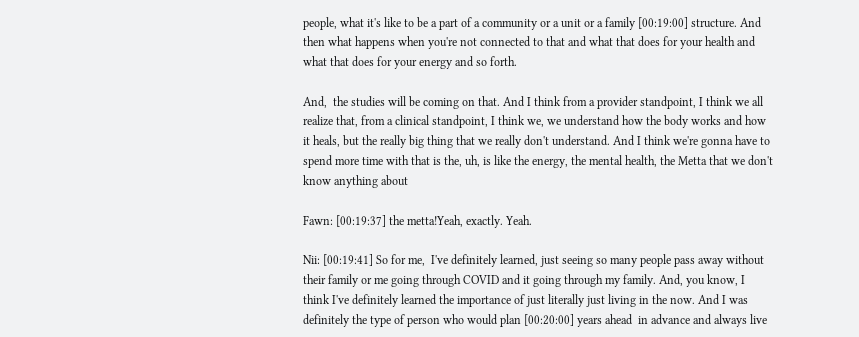people, what it's like to be a part of a community or a unit or a family [00:19:00] structure. And then what happens when you're not connected to that and what that does for your health and what that does for your energy and so forth.

And,  the studies will be coming on that. And I think from a provider standpoint, I think we all realize that, from a clinical standpoint, I think we, we understand how the body works and how it heals, but the really big thing that we really don't understand. And I think we're gonna have to spend more time with that is the, uh, is like the energy, the mental health, the Metta that we don't know anything about

Fawn: [00:19:37] the metta!Yeah, exactly. Yeah.

Nii: [00:19:41] So for me,  I've definitely learned, just seeing so many people pass away without their family or me going through COVID and it going through my family. And, you know, I think I've definitely learned the importance of just literally just living in the now. And I was definitely the type of person who would plan [00:20:00] years ahead  in advance and always live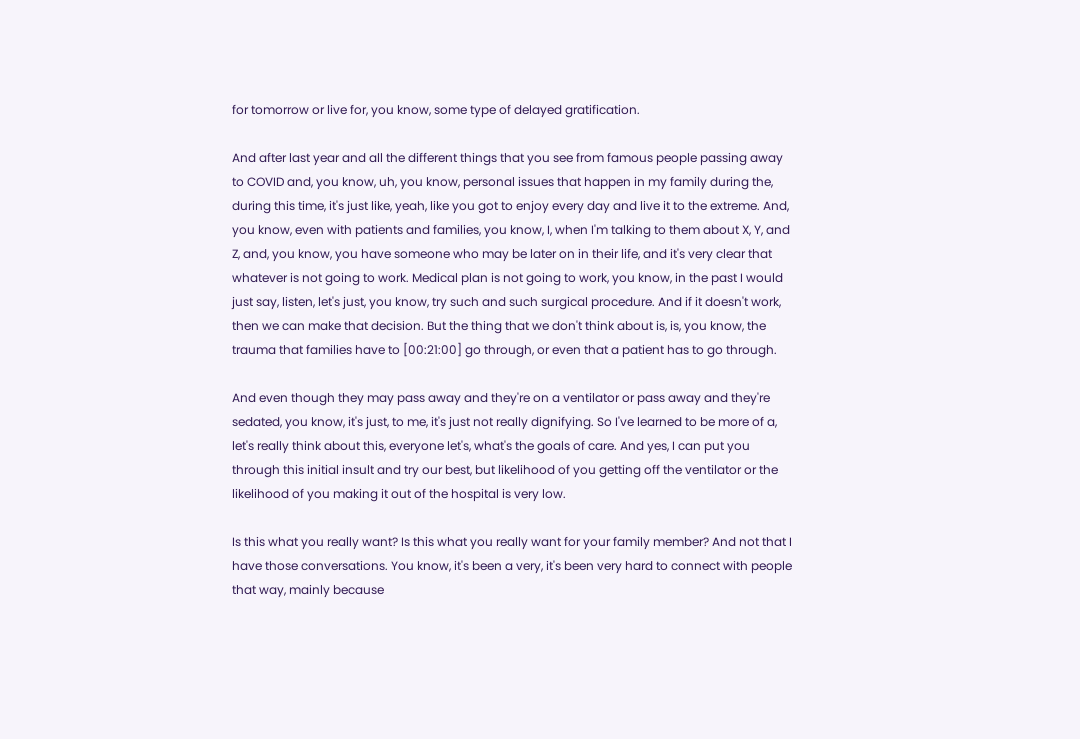for tomorrow or live for, you know, some type of delayed gratification.

And after last year and all the different things that you see from famous people passing away to COVID and, you know, uh, you know, personal issues that happen in my family during the, during this time, it's just like, yeah, like you got to enjoy every day and live it to the extreme. And, you know, even with patients and families, you know, I, when I'm talking to them about X, Y, and Z, and, you know, you have someone who may be later on in their life, and it's very clear that whatever is not going to work. Medical plan is not going to work, you know, in the past I would just say, listen, let's just, you know, try such and such surgical procedure. And if it doesn't work, then we can make that decision. But the thing that we don't think about is, is, you know, the trauma that families have to [00:21:00] go through, or even that a patient has to go through.

And even though they may pass away and they're on a ventilator or pass away and they're sedated, you know, it's just, to me, it's just not really dignifying. So I've learned to be more of a, let's really think about this, everyone let's, what's the goals of care. And yes, I can put you through this initial insult and try our best, but likelihood of you getting off the ventilator or the likelihood of you making it out of the hospital is very low.

Is this what you really want? Is this what you really want for your family member? And not that I have those conversations. You know, it's been a very, it's been very hard to connect with people that way, mainly because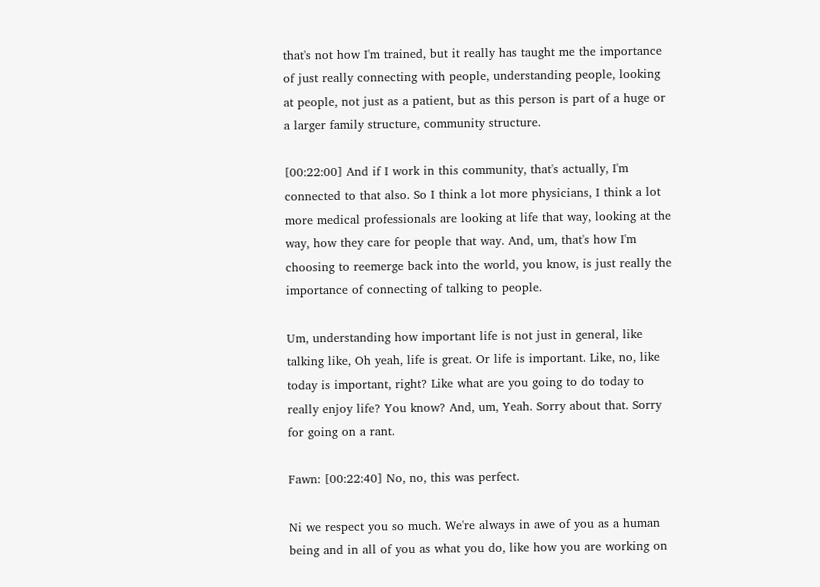that's not how I'm trained, but it really has taught me the importance of just really connecting with people, understanding people, looking at people, not just as a patient, but as this person is part of a huge or a larger family structure, community structure.

[00:22:00] And if I work in this community, that's actually, I'm connected to that also. So I think a lot more physicians, I think a lot more medical professionals are looking at life that way, looking at the way, how they care for people that way. And, um, that's how I'm choosing to reemerge back into the world, you know, is just really the importance of connecting of talking to people.

Um, understanding how important life is not just in general, like talking like, Oh yeah, life is great. Or life is important. Like, no, like today is important, right? Like what are you going to do today to really enjoy life? You know? And, um, Yeah. Sorry about that. Sorry for going on a rant.

Fawn: [00:22:40] No, no, this was perfect.

Ni we respect you so much. We're always in awe of you as a human being and in all of you as what you do, like how you are working on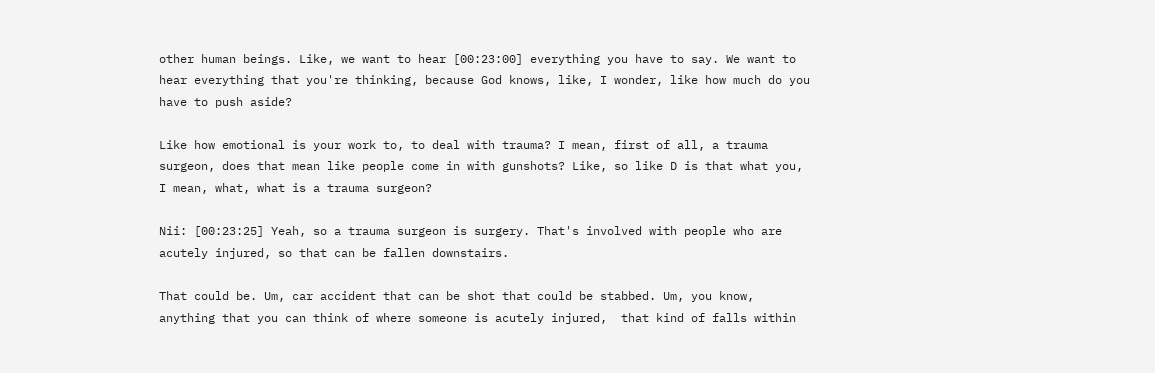other human beings. Like, we want to hear [00:23:00] everything you have to say. We want to hear everything that you're thinking, because God knows, like, I wonder, like how much do you have to push aside?

Like how emotional is your work to, to deal with trauma? I mean, first of all, a trauma surgeon, does that mean like people come in with gunshots? Like, so like D is that what you, I mean, what, what is a trauma surgeon?

Nii: [00:23:25] Yeah, so a trauma surgeon is surgery. That's involved with people who are acutely injured, so that can be fallen downstairs.

That could be. Um, car accident that can be shot that could be stabbed. Um, you know, anything that you can think of where someone is acutely injured,  that kind of falls within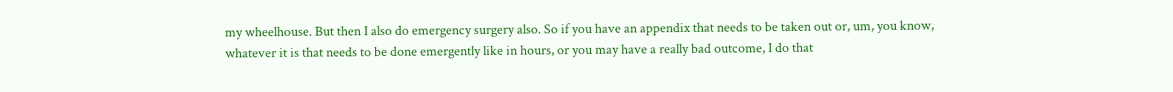my wheelhouse. But then I also do emergency surgery also. So if you have an appendix that needs to be taken out or, um, you know, whatever it is that needs to be done emergently like in hours, or you may have a really bad outcome, I do that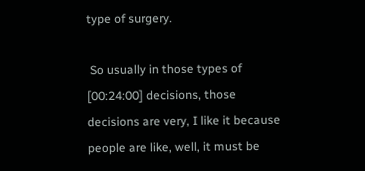type of surgery.

 So usually in those types of [00:24:00] decisions, those decisions are very, I like it because people are like, well, it must be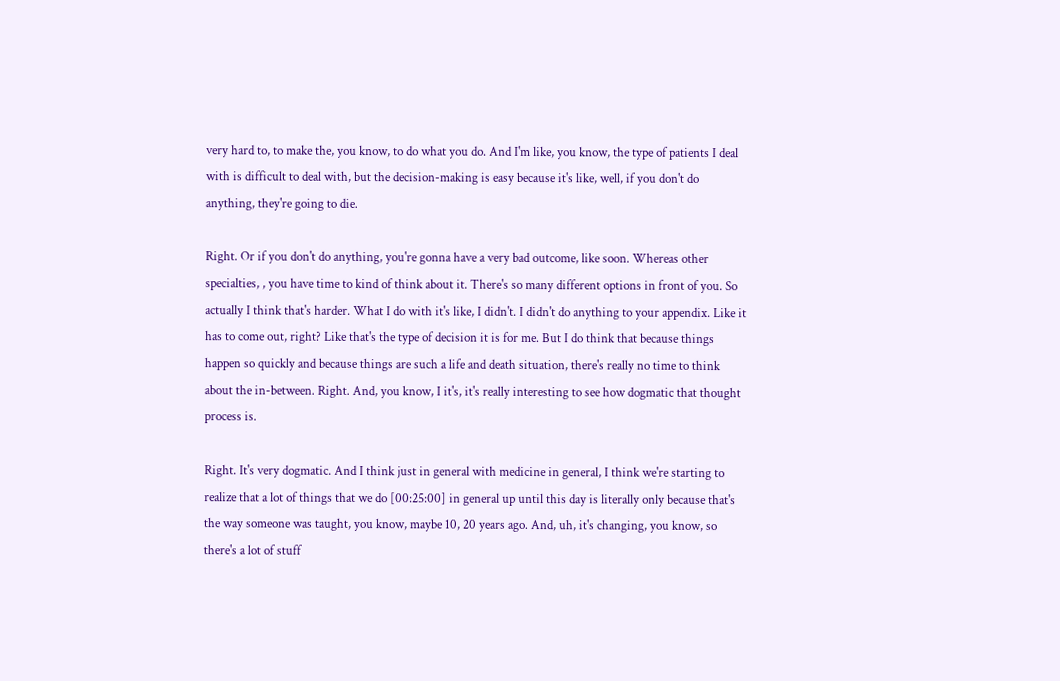very hard to, to make the, you know, to do what you do. And I'm like, you know, the type of patients I deal with is difficult to deal with, but the decision-making is easy because it's like, well, if you don't do anything, they're going to die.

Right. Or if you don't do anything, you're gonna have a very bad outcome, like soon. Whereas other specialties, , you have time to kind of think about it. There's so many different options in front of you. So actually I think that's harder. What I do with it's like, I didn't. I didn't do anything to your appendix. Like it has to come out, right? Like that's the type of decision it is for me. But I do think that because things happen so quickly and because things are such a life and death situation, there's really no time to think about the in-between. Right. And, you know, I it's, it's really interesting to see how dogmatic that thought process is.

Right. It's very dogmatic. And I think just in general with medicine in general, I think we're starting to realize that a lot of things that we do [00:25:00] in general up until this day is literally only because that's the way someone was taught, you know, maybe 10, 20 years ago. And, uh, it's changing, you know, so there's a lot of stuff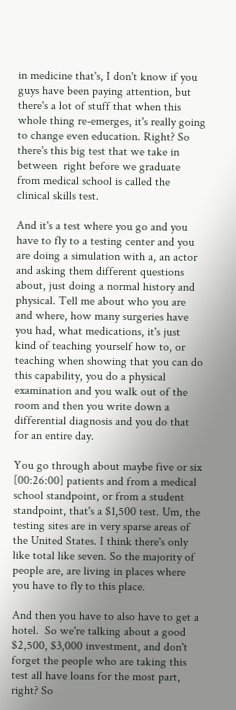in medicine that's, I don't know if you guys have been paying attention, but there's a lot of stuff that when this whole thing re-emerges, it's really going to change even education. Right? So there's this big test that we take in between  right before we graduate from medical school is called the clinical skills test.

And it's a test where you go and you have to fly to a testing center and you are doing a simulation with a, an actor and asking them different questions about, just doing a normal history and physical. Tell me about who you are and where, how many surgeries have you had, what medications, it's just kind of teaching yourself how to, or teaching when showing that you can do this capability, you do a physical examination and you walk out of the room and then you write down a differential diagnosis and you do that for an entire day.

You go through about maybe five or six [00:26:00] patients and from a medical school standpoint, or from a student standpoint, that's a $1,500 test. Um, the testing sites are in very sparse areas of the United States. I think there's only like total like seven. So the majority of people are, are living in places where you have to fly to this place.

And then you have to also have to get a hotel.  So we're talking about a good $2,500, $3,000 investment, and don't forget the people who are taking this test all have loans for the most part, right? So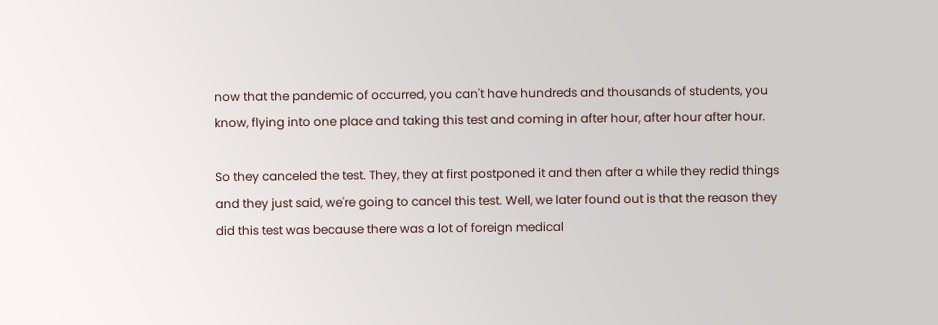now that the pandemic of occurred, you can't have hundreds and thousands of students, you know, flying into one place and taking this test and coming in after hour, after hour after hour.

So they canceled the test. They, they at first postponed it and then after a while they redid things and they just said, we're going to cancel this test. Well, we later found out is that the reason they did this test was because there was a lot of foreign medical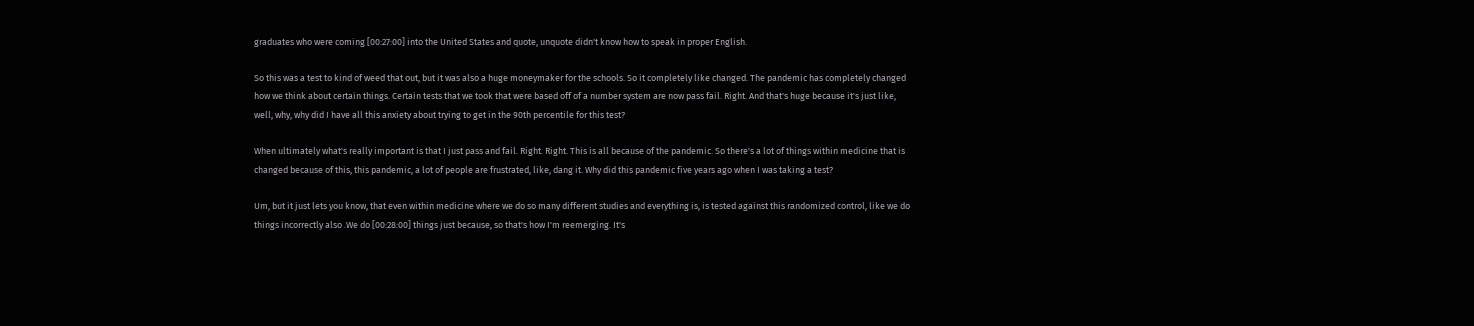graduates who were coming [00:27:00] into the United States and quote, unquote didn't know how to speak in proper English.

So this was a test to kind of weed that out, but it was also a huge moneymaker for the schools. So it completely like changed. The pandemic has completely changed how we think about certain things. Certain tests that we took that were based off of a number system are now pass fail. Right. And that's huge because it's just like, well, why, why did I have all this anxiety about trying to get in the 90th percentile for this test?

When ultimately what's really important is that I just pass and fail. Right. Right. This is all because of the pandemic. So there's a lot of things within medicine that is changed because of this, this pandemic, a lot of people are frustrated, like, dang it. Why did this pandemic five years ago when I was taking a test?

Um, but it just lets you know, that even within medicine where we do so many different studies and everything is, is tested against this randomized control, like we do things incorrectly also .We do [00:28:00] things just because, so that's how I'm reemerging. It's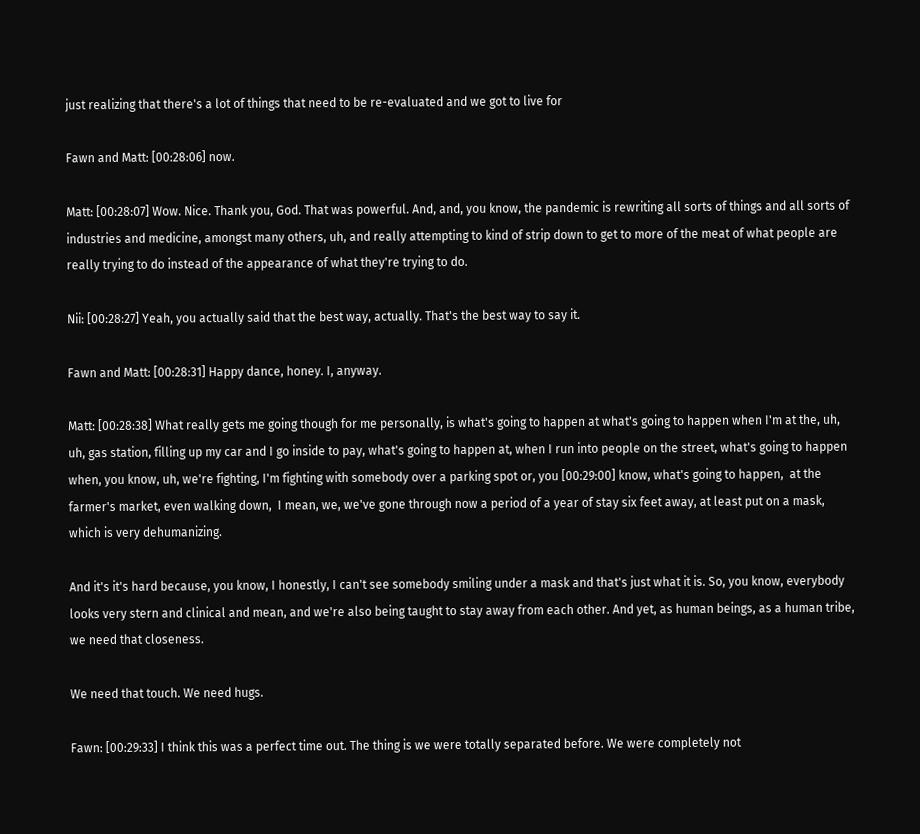just realizing that there's a lot of things that need to be re-evaluated and we got to live for

Fawn and Matt: [00:28:06] now.

Matt: [00:28:07] Wow. Nice. Thank you, God. That was powerful. And, and, you know, the pandemic is rewriting all sorts of things and all sorts of industries and medicine, amongst many others, uh, and really attempting to kind of strip down to get to more of the meat of what people are really trying to do instead of the appearance of what they're trying to do.

Nii: [00:28:27] Yeah, you actually said that the best way, actually. That's the best way to say it.

Fawn and Matt: [00:28:31] Happy dance, honey. I, anyway.

Matt: [00:28:38] What really gets me going though for me personally, is what's going to happen at what's going to happen when I'm at the, uh, uh, gas station, filling up my car and I go inside to pay, what's going to happen at, when I run into people on the street, what's going to happen when, you know, uh, we're fighting, I'm fighting with somebody over a parking spot or, you [00:29:00] know, what's going to happen,  at the farmer's market, even walking down,  I mean, we, we've gone through now a period of a year of stay six feet away, at least put on a mask, which is very dehumanizing.

And it's it's hard because, you know, I honestly, I can't see somebody smiling under a mask and that's just what it is. So, you know, everybody looks very stern and clinical and mean, and we're also being taught to stay away from each other. And yet, as human beings, as a human tribe, we need that closeness.

We need that touch. We need hugs.

Fawn: [00:29:33] I think this was a perfect time out. The thing is we were totally separated before. We were completely not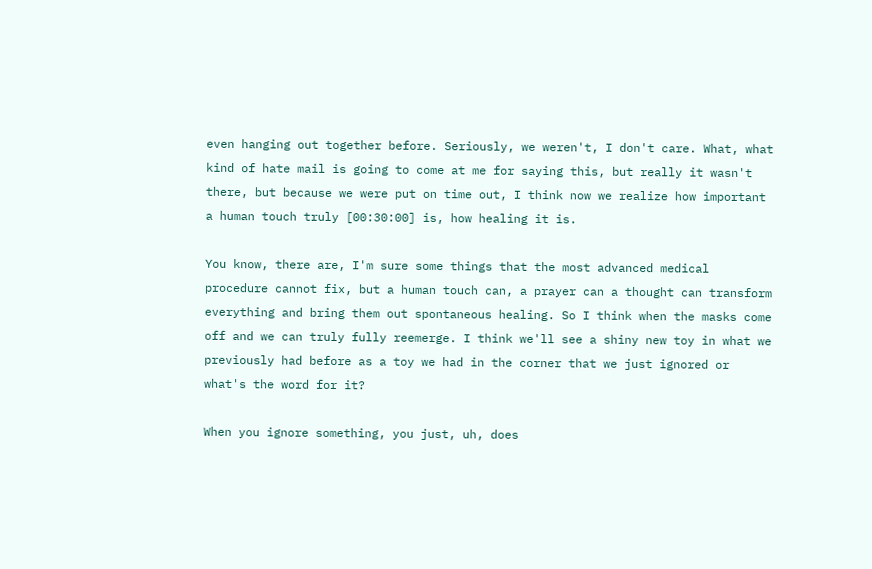even hanging out together before. Seriously, we weren't, I don't care. What, what kind of hate mail is going to come at me for saying this, but really it wasn't there, but because we were put on time out, I think now we realize how important a human touch truly [00:30:00] is, how healing it is.

You know, there are, I'm sure some things that the most advanced medical procedure cannot fix, but a human touch can, a prayer can a thought can transform everything and bring them out spontaneous healing. So I think when the masks come off and we can truly fully reemerge. I think we'll see a shiny new toy in what we previously had before as a toy we had in the corner that we just ignored or what's the word for it?

When you ignore something, you just, uh, does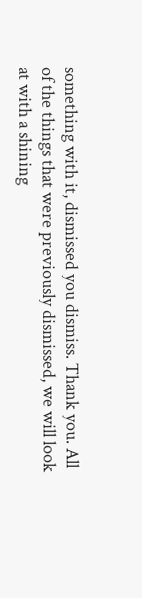something with it, dismissed you dismiss. Thank you. All of the things that were previously dismissed, we will look at with a shining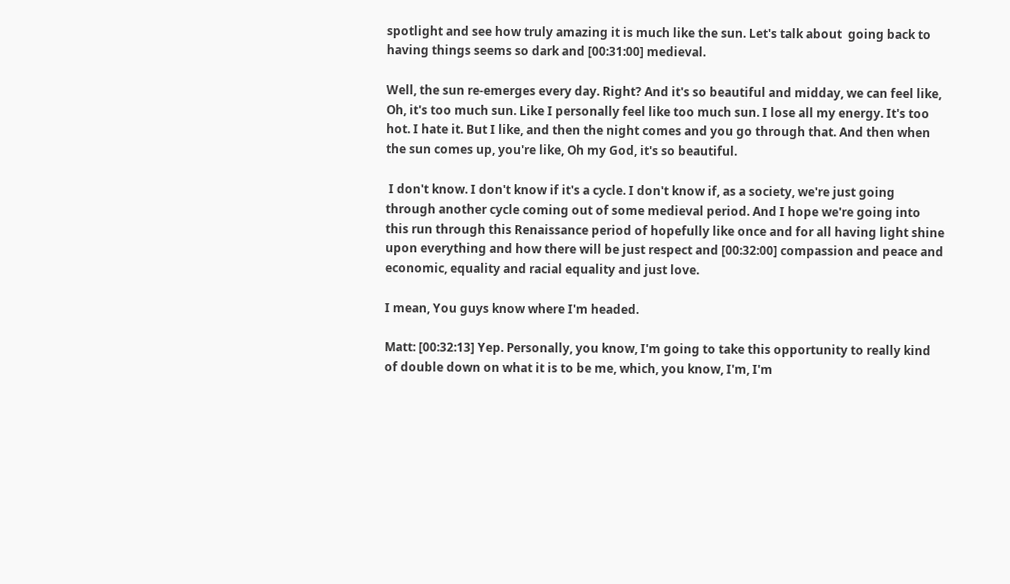spotlight and see how truly amazing it is much like the sun. Let's talk about  going back to having things seems so dark and [00:31:00] medieval.

Well, the sun re-emerges every day. Right? And it's so beautiful and midday, we can feel like, Oh, it's too much sun. Like I personally feel like too much sun. I lose all my energy. It's too hot. I hate it. But I like, and then the night comes and you go through that. And then when the sun comes up, you're like, Oh my God, it's so beautiful.

 I don't know. I don't know if it's a cycle. I don't know if, as a society, we're just going through another cycle coming out of some medieval period. And I hope we're going into this run through this Renaissance period of hopefully like once and for all having light shine upon everything and how there will be just respect and [00:32:00] compassion and peace and economic, equality and racial equality and just love.

I mean, You guys know where I'm headed.

Matt: [00:32:13] Yep. Personally, you know, I'm going to take this opportunity to really kind of double down on what it is to be me, which, you know, I'm, I'm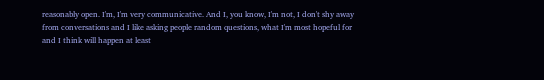reasonably open. I'm, I'm very communicative. And I, you know, I'm not, I don't shy away from conversations and I like asking people random questions, what I'm most hopeful for and I think will happen at least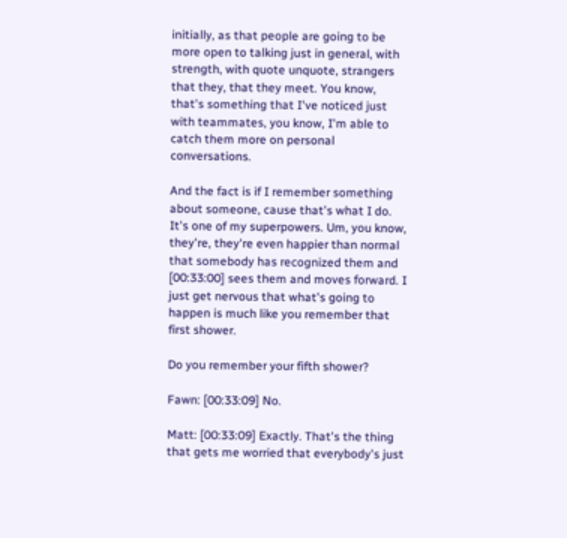initially, as that people are going to be more open to talking just in general, with strength, with quote unquote, strangers that they, that they meet. You know, that's something that I've noticed just with teammates, you know, I'm able to catch them more on personal conversations.

And the fact is if I remember something about someone, cause that's what I do. It's one of my superpowers. Um, you know, they're, they're even happier than normal that somebody has recognized them and [00:33:00] sees them and moves forward. I just get nervous that what's going to happen is much like you remember that first shower.

Do you remember your fifth shower?

Fawn: [00:33:09] No.

Matt: [00:33:09] Exactly. That's the thing that gets me worried that everybody's just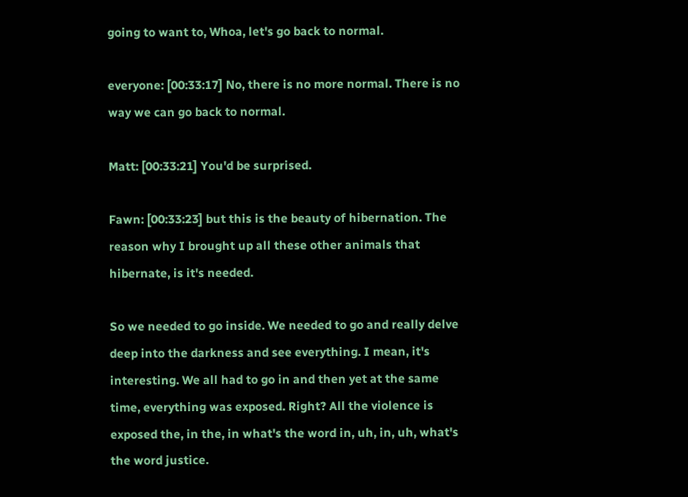going to want to, Whoa, let's go back to normal.

everyone: [00:33:17] No, there is no more normal. There is no way we can go back to normal.

Matt: [00:33:21] You'd be surprised.

Fawn: [00:33:23] but this is the beauty of hibernation. The reason why I brought up all these other animals that hibernate, is it's needed.

So we needed to go inside. We needed to go and really delve deep into the darkness and see everything. I mean, it's interesting. We all had to go in and then yet at the same time, everything was exposed. Right? All the violence is exposed the, in the, in what's the word in, uh, in, uh, what's the word justice.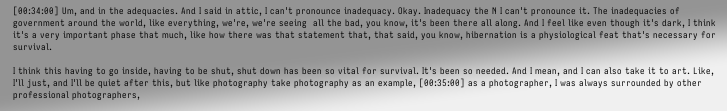[00:34:00] Um, and in the adequacies. And I said in attic, I can't pronounce inadequacy. Okay. Inadequacy the N I can't pronounce it. The inadequacies of government around the world, like everything, we're, we're seeing  all the bad, you know, it's been there all along. And I feel like even though it's dark, I think it's a very important phase that much, like how there was that statement that, that said, you know, hibernation is a physiological feat that's necessary for survival.

I think this having to go inside, having to be shut, shut down has been so vital for survival. It's been so needed. And I mean, and I can also take it to art. Like, I'll just, and I'll be quiet after this, but like photography take photography as an example, [00:35:00] as a photographer, I was always surrounded by other professional photographers,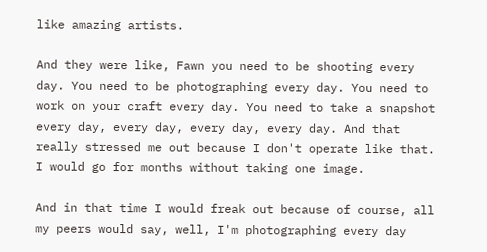like amazing artists.

And they were like, Fawn you need to be shooting every day. You need to be photographing every day. You need to work on your craft every day. You need to take a snapshot every day, every day, every day, every day. And that really stressed me out because I don't operate like that. I would go for months without taking one image.

And in that time I would freak out because of course, all my peers would say, well, I'm photographing every day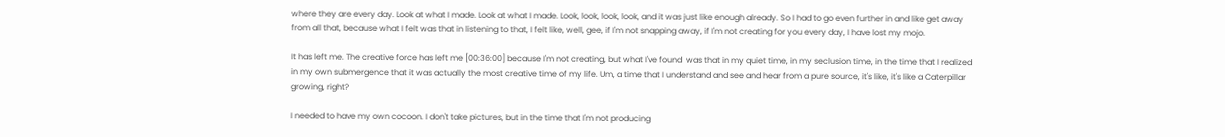where they are every day. Look at what I made. Look at what I made. Look, look, look, look, and it was just like enough already. So I had to go even further in and like get away from all that, because what I felt was that in listening to that, I felt like, well, gee, if I'm not snapping away, if I'm not creating for you every day, I have lost my mojo.

It has left me. The creative force has left me [00:36:00] because I'm not creating, but what I've found  was that in my quiet time, in my seclusion time, in the time that I realized in my own submergence that it was actually the most creative time of my life. Um, a time that I understand and see and hear from a pure source, it's like, it's like a Caterpillar growing, right?

I needed to have my own cocoon. I don't take pictures, but in the time that I'm not producing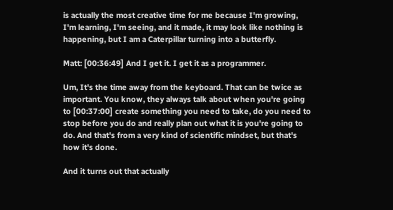is actually the most creative time for me because I'm growing, I'm learning, I'm seeing, and it made, it may look like nothing is happening, but I am a Caterpillar turning into a butterfly.

Matt: [00:36:49] And I get it. I get it as a programmer.

Um, It's the time away from the keyboard. That can be twice as important. You know, they always talk about when you're going to [00:37:00] create something you need to take, do you need to stop before you do and really plan out what it is you're going to do. And that's from a very kind of scientific mindset, but that's how it's done.

And it turns out that actually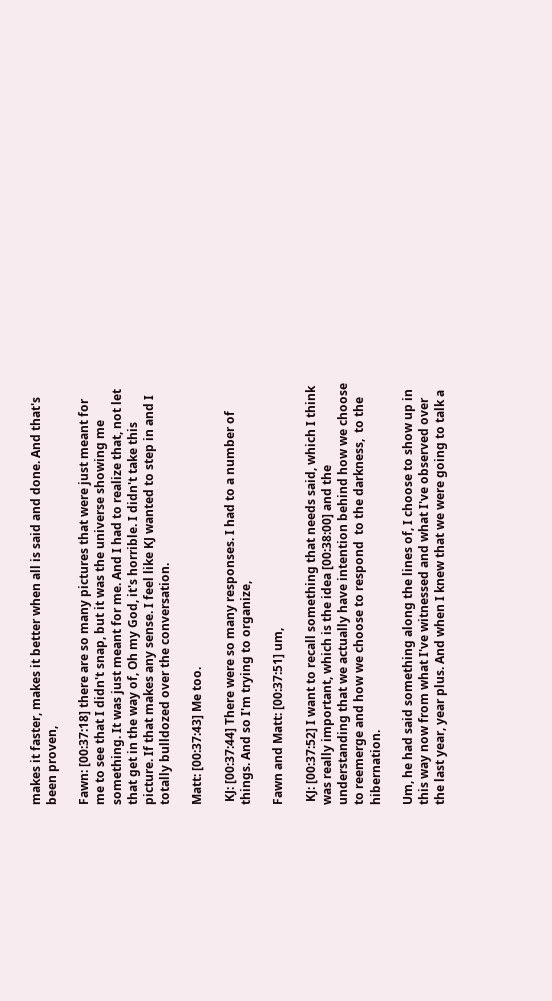makes it faster, makes it better when all is said and done. And that's been proven,

Fawn: [00:37:18] there are so many pictures that were just meant for me to see that I didn't snap, but it was the universe showing me something. It was just meant for me. And I had to realize that, not let that get in the way of, Oh my God, it's horrible. I didn't take this picture. If that makes any sense. I feel like KJ wanted to step in and I totally bulldozed over the conversation.

Matt: [00:37:43] Me too.

 KJ: [00:37:44] There were so many responses. I had to a number of things. And so I'm trying to organize,

Fawn and Matt: [00:37:51] um,

 KJ: [00:37:52] I want to recall something that needs said, which I think was really important, which is the idea [00:38:00] and the understanding that we actually have intention behind how we choose to reemerge and how we choose to respond  to the darkness,  to the hibernation.

Um, he had said something along the lines of, I choose to show up in this way now from what I've witnessed and what I've observed over the last year, year plus. And when I knew that we were going to talk a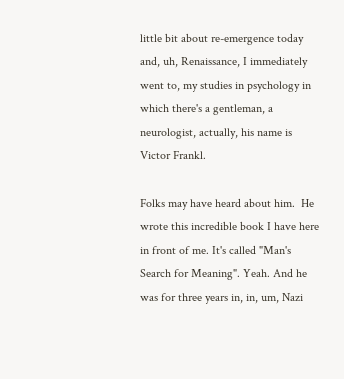little bit about re-emergence today and, uh, Renaissance, I immediately went to, my studies in psychology in which there's a gentleman, a neurologist, actually, his name is Victor Frankl.

Folks may have heard about him.  He wrote this incredible book I have here in front of me. It's called "Man's Search for Meaning". Yeah. And he was for three years in, in, um, Nazi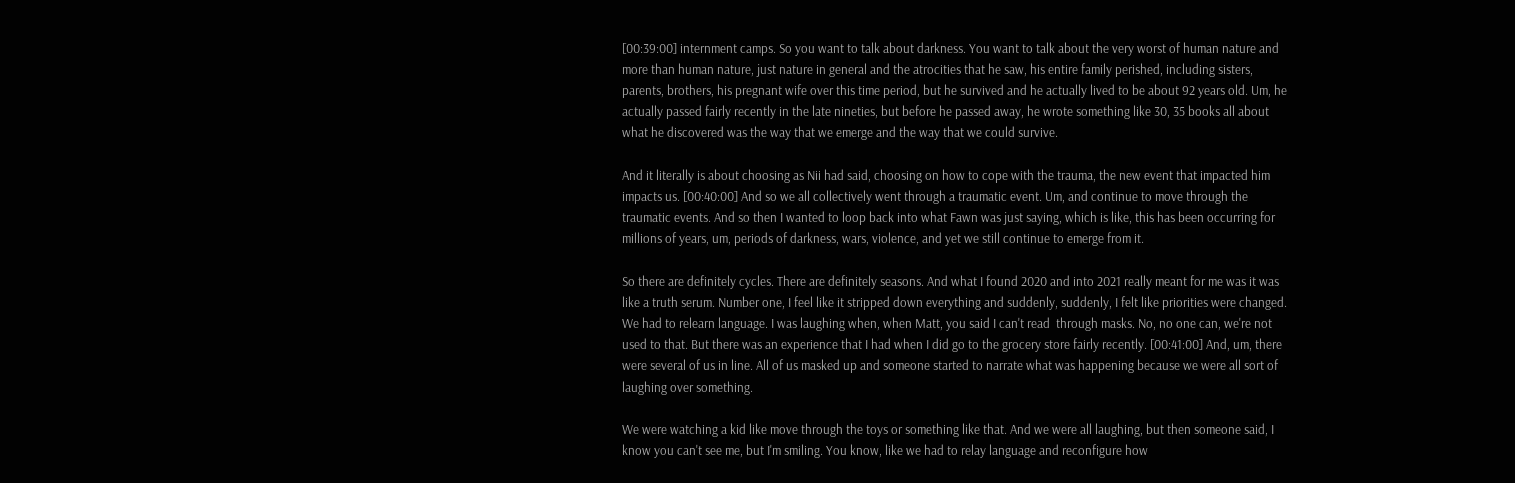[00:39:00] internment camps. So you want to talk about darkness. You want to talk about the very worst of human nature and more than human nature, just nature in general and the atrocities that he saw, his entire family perished, including sisters, parents, brothers, his pregnant wife over this time period, but he survived and he actually lived to be about 92 years old. Um, he actually passed fairly recently in the late nineties, but before he passed away, he wrote something like 30, 35 books all about what he discovered was the way that we emerge and the way that we could survive.

And it literally is about choosing as Nii had said, choosing on how to cope with the trauma, the new event that impacted him impacts us. [00:40:00] And so we all collectively went through a traumatic event. Um, and continue to move through the traumatic events. And so then I wanted to loop back into what Fawn was just saying, which is like, this has been occurring for millions of years, um, periods of darkness, wars, violence, and yet we still continue to emerge from it.

So there are definitely cycles. There are definitely seasons. And what I found 2020 and into 2021 really meant for me was it was like a truth serum. Number one, I feel like it stripped down everything and suddenly, suddenly, I felt like priorities were changed. We had to relearn language. I was laughing when, when Matt, you said I can't read  through masks. No, no one can, we're not used to that. But there was an experience that I had when I did go to the grocery store fairly recently. [00:41:00] And, um, there were several of us in line. All of us masked up and someone started to narrate what was happening because we were all sort of laughing over something.

We were watching a kid like move through the toys or something like that. And we were all laughing, but then someone said, I know you can't see me, but I'm smiling. You know, like we had to relay language and reconfigure how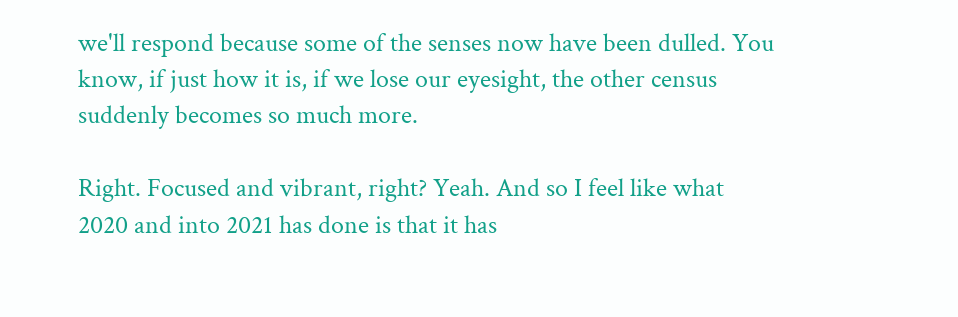we'll respond because some of the senses now have been dulled. You know, if just how it is, if we lose our eyesight, the other census suddenly becomes so much more.

Right. Focused and vibrant, right? Yeah. And so I feel like what 2020 and into 2021 has done is that it has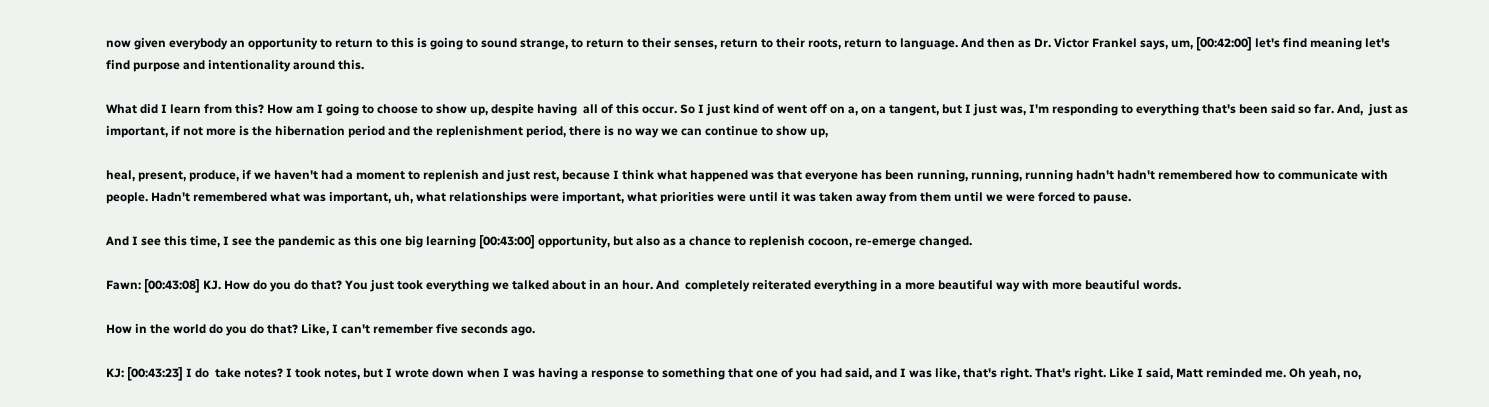now given everybody an opportunity to return to this is going to sound strange, to return to their senses, return to their roots, return to language. And then as Dr. Victor Frankel says, um, [00:42:00] let's find meaning let's find purpose and intentionality around this.

What did I learn from this? How am I going to choose to show up, despite having  all of this occur. So I just kind of went off on a, on a tangent, but I just was, I'm responding to everything that's been said so far. And,  just as important, if not more is the hibernation period and the replenishment period, there is no way we can continue to show up,

heal, present, produce, if we haven't had a moment to replenish and just rest, because I think what happened was that everyone has been running, running, running hadn't hadn't remembered how to communicate with people. Hadn't remembered what was important, uh, what relationships were important, what priorities were until it was taken away from them until we were forced to pause.

And I see this time, I see the pandemic as this one big learning [00:43:00] opportunity, but also as a chance to replenish cocoon, re-emerge changed.

Fawn: [00:43:08] KJ. How do you do that? You just took everything we talked about in an hour. And  completely reiterated everything in a more beautiful way with more beautiful words.

How in the world do you do that? Like, I can't remember five seconds ago.

KJ: [00:43:23] I do  take notes? I took notes, but I wrote down when I was having a response to something that one of you had said, and I was like, that's right. That's right. Like I said, Matt reminded me. Oh yeah, no,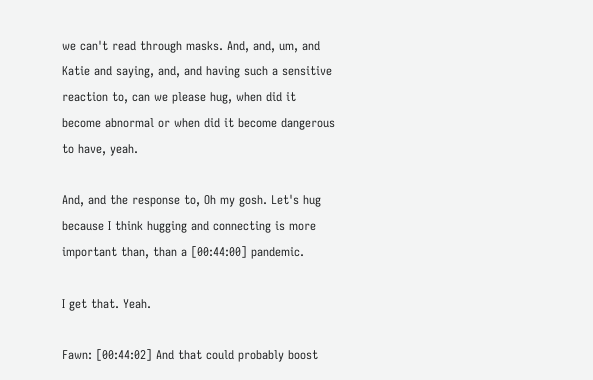we can't read through masks. And, and, um, and Katie and saying, and, and having such a sensitive reaction to, can we please hug, when did it become abnormal or when did it become dangerous to have, yeah.

And, and the response to, Oh my gosh. Let's hug because I think hugging and connecting is more important than, than a [00:44:00] pandemic.

I get that. Yeah.

Fawn: [00:44:02] And that could probably boost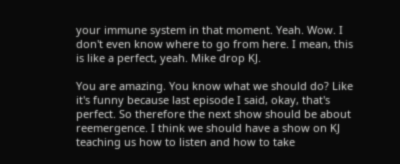your immune system in that moment. Yeah. Wow. I don't even know where to go from here. I mean, this is like a perfect, yeah. Mike drop KJ.

You are amazing. You know what we should do? Like it's funny because last episode I said, okay, that's perfect. So therefore the next show should be about reemergence. I think we should have a show on KJ teaching us how to listen and how to take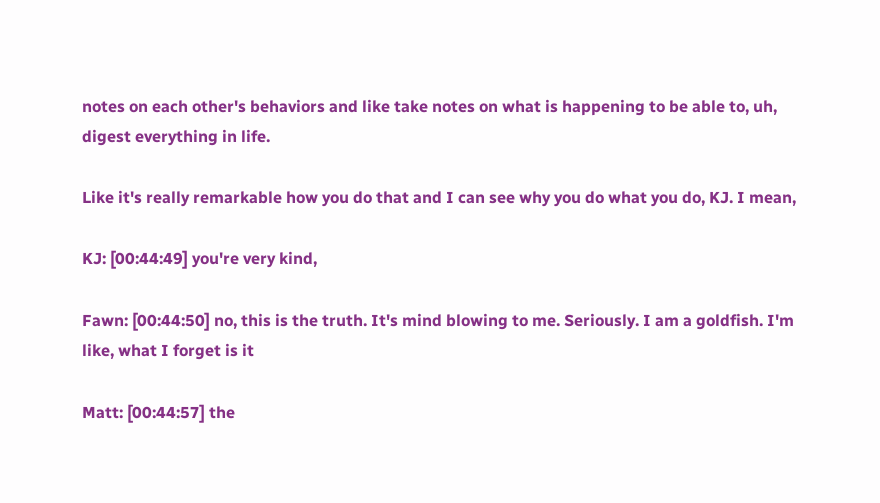notes on each other's behaviors and like take notes on what is happening to be able to, uh, digest everything in life.

Like it's really remarkable how you do that and I can see why you do what you do, KJ. I mean,

KJ: [00:44:49] you're very kind,

Fawn: [00:44:50] no, this is the truth. It's mind blowing to me. Seriously. I am a goldfish. I'm like, what I forget is it

Matt: [00:44:57] the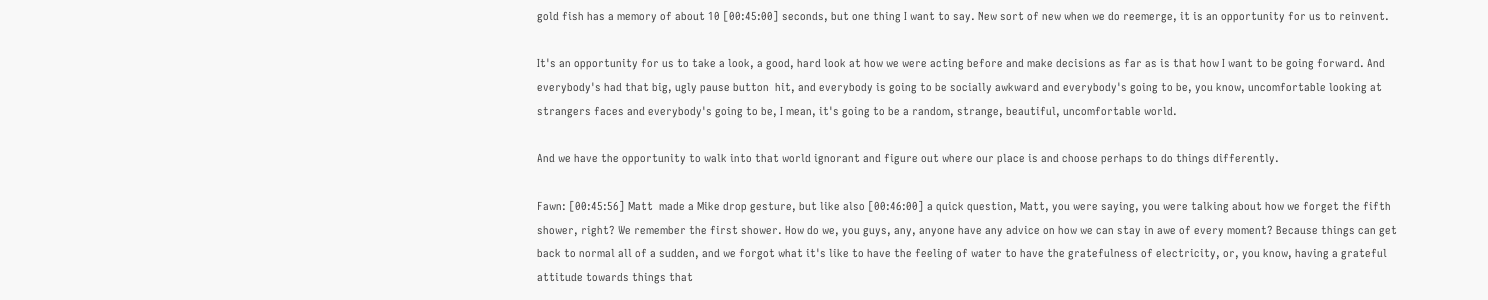gold fish has a memory of about 10 [00:45:00] seconds, but one thing I want to say. New sort of new when we do reemerge, it is an opportunity for us to reinvent.

It's an opportunity for us to take a look, a good, hard look at how we were acting before and make decisions as far as is that how I want to be going forward. And everybody's had that big, ugly pause button  hit, and everybody is going to be socially awkward and everybody's going to be, you know, uncomfortable looking at strangers faces and everybody's going to be, I mean, it's going to be a random, strange, beautiful, uncomfortable world.

And we have the opportunity to walk into that world ignorant and figure out where our place is and choose perhaps to do things differently.

Fawn: [00:45:56] Matt  made a Mike drop gesture, but like also [00:46:00] a quick question, Matt, you were saying, you were talking about how we forget the fifth shower, right? We remember the first shower. How do we, you guys, any, anyone have any advice on how we can stay in awe of every moment? Because things can get back to normal all of a sudden, and we forgot what it's like to have the feeling of water to have the gratefulness of electricity, or, you know, having a grateful attitude towards things that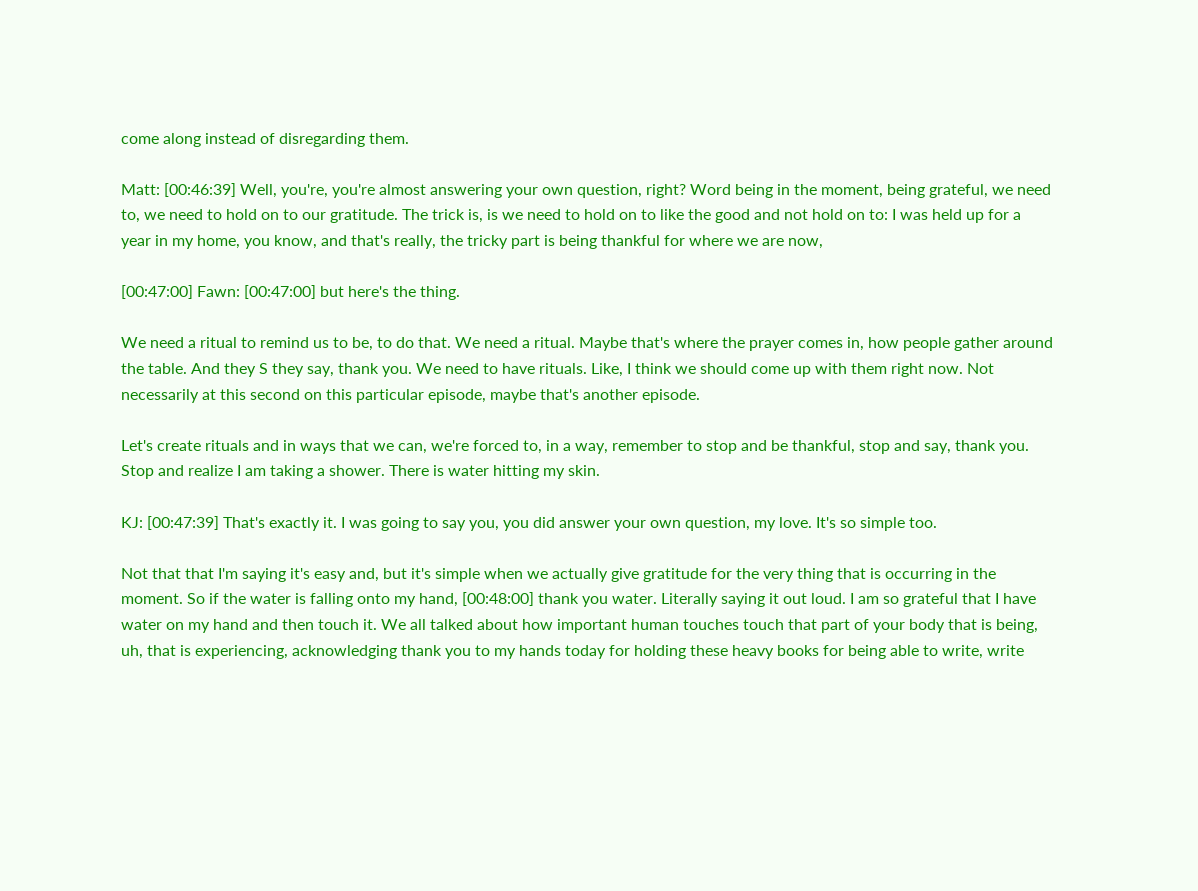come along instead of disregarding them.

Matt: [00:46:39] Well, you're, you're almost answering your own question, right? Word being in the moment, being grateful, we need to, we need to hold on to our gratitude. The trick is, is we need to hold on to like the good and not hold on to: I was held up for a year in my home, you know, and that's really, the tricky part is being thankful for where we are now,

[00:47:00] Fawn: [00:47:00] but here's the thing.

We need a ritual to remind us to be, to do that. We need a ritual. Maybe that's where the prayer comes in, how people gather around the table. And they S they say, thank you. We need to have rituals. Like, I think we should come up with them right now. Not necessarily at this second on this particular episode, maybe that's another episode.

Let's create rituals and in ways that we can, we're forced to, in a way, remember to stop and be thankful, stop and say, thank you. Stop and realize I am taking a shower. There is water hitting my skin.

KJ: [00:47:39] That's exactly it. I was going to say you, you did answer your own question, my love. It's so simple too.

Not that that I'm saying it's easy and, but it's simple when we actually give gratitude for the very thing that is occurring in the moment. So if the water is falling onto my hand, [00:48:00] thank you water. Literally saying it out loud. I am so grateful that I have water on my hand and then touch it. We all talked about how important human touches touch that part of your body that is being, uh, that is experiencing, acknowledging thank you to my hands today for holding these heavy books for being able to write, write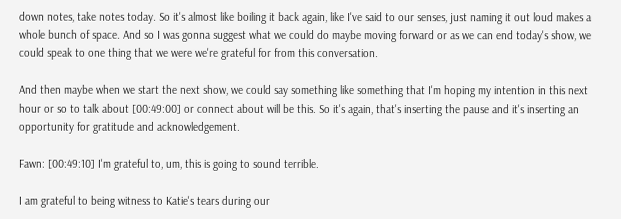down notes, take notes today. So it's almost like boiling it back again, like I've said to our senses, just naming it out loud makes a whole bunch of space. And so I was gonna suggest what we could do maybe moving forward or as we can end today's show, we could speak to one thing that we were we're grateful for from this conversation.

And then maybe when we start the next show, we could say something like something that I'm hoping my intention in this next hour or so to talk about [00:49:00] or connect about will be this. So it's again, that's inserting the pause and it's inserting an opportunity for gratitude and acknowledgement.

Fawn: [00:49:10] I'm grateful to, um, this is going to sound terrible.

I am grateful to being witness to Katie's tears during our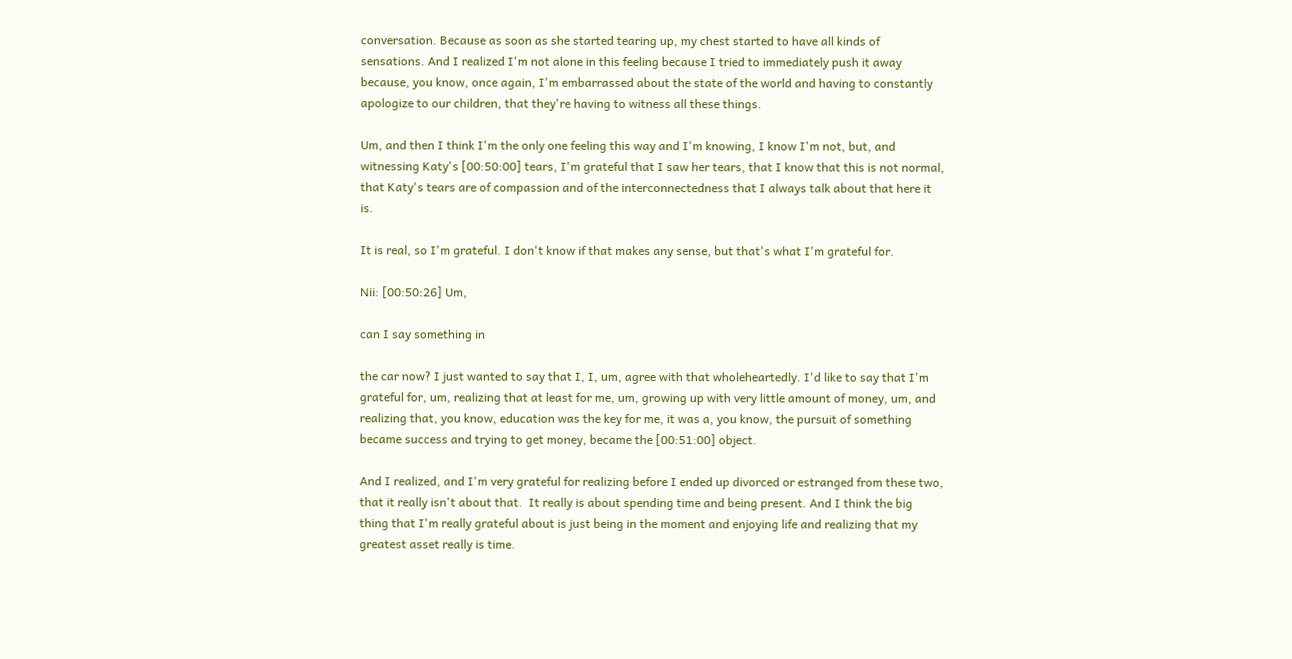conversation. Because as soon as she started tearing up, my chest started to have all kinds of sensations. And I realized I'm not alone in this feeling because I tried to immediately push it away because, you know, once again, I'm embarrassed about the state of the world and having to constantly apologize to our children, that they're having to witness all these things.

Um, and then I think I'm the only one feeling this way and I'm knowing, I know I'm not, but, and witnessing Katy's [00:50:00] tears, I'm grateful that I saw her tears, that I know that this is not normal, that Katy's tears are of compassion and of the interconnectedness that I always talk about that here it is.

It is real, so I'm grateful. I don't know if that makes any sense, but that's what I'm grateful for.

Nii: [00:50:26] Um,

can I say something in

the car now? I just wanted to say that I, I, um, agree with that wholeheartedly. I'd like to say that I'm grateful for, um, realizing that at least for me, um, growing up with very little amount of money, um, and realizing that, you know, education was the key for me, it was a, you know, the pursuit of something became success and trying to get money, became the [00:51:00] object.

And I realized, and I'm very grateful for realizing before I ended up divorced or estranged from these two, that it really isn't about that.  It really is about spending time and being present. And I think the big thing that I'm really grateful about is just being in the moment and enjoying life and realizing that my greatest asset really is time.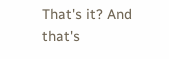That's it? And that's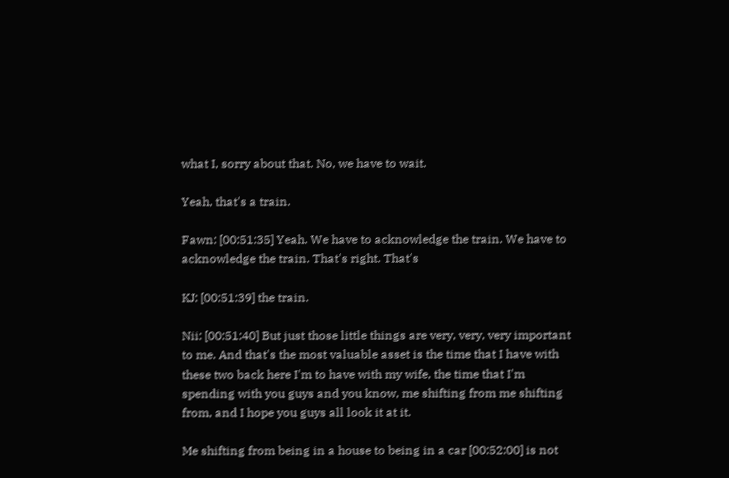what I, sorry about that. No, we have to wait.

Yeah, that's a train.

Fawn: [00:51:35] Yeah. We have to acknowledge the train. We have to acknowledge the train. That's right. That's

KJ: [00:51:39] the train.

Nii: [00:51:40] But just those little things are very, very, very important to me. And that's the most valuable asset is the time that I have with these two back here I'm to have with my wife, the time that I'm spending with you guys and you know, me shifting from me shifting from, and I hope you guys all look it at it.

Me shifting from being in a house to being in a car [00:52:00] is not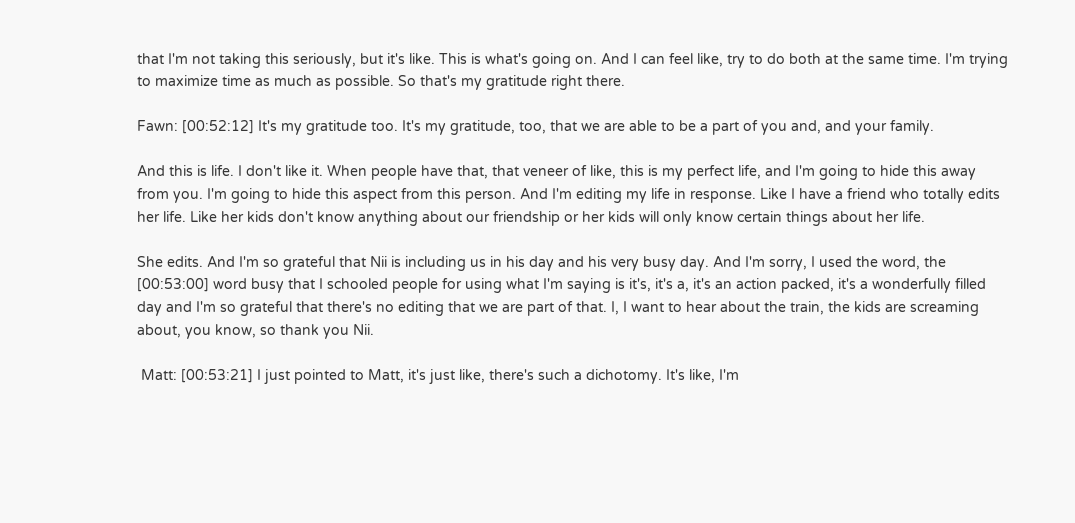that I'm not taking this seriously, but it's like. This is what's going on. And I can feel like, try to do both at the same time. I'm trying to maximize time as much as possible. So that's my gratitude right there.

Fawn: [00:52:12] It's my gratitude too. It's my gratitude, too, that we are able to be a part of you and, and your family.

And this is life. I don't like it. When people have that, that veneer of like, this is my perfect life, and I'm going to hide this away from you. I'm going to hide this aspect from this person. And I'm editing my life in response. Like I have a friend who totally edits her life. Like her kids don't know anything about our friendship or her kids will only know certain things about her life.

She edits. And I'm so grateful that Nii is including us in his day and his very busy day. And I'm sorry, I used the word, the [00:53:00] word busy that I schooled people for using what I'm saying is it's, it's a, it's an action packed, it's a wonderfully filled day and I'm so grateful that there's no editing that we are part of that. I, I want to hear about the train, the kids are screaming about, you know, so thank you Nii.

 Matt: [00:53:21] I just pointed to Matt, it's just like, there's such a dichotomy. It's like, I'm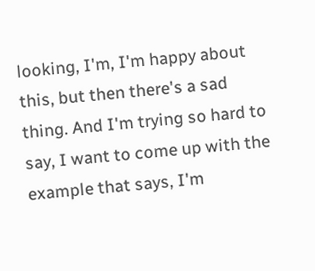looking, I'm, I'm happy about this, but then there's a sad thing. And I'm trying so hard to say, I want to come up with the example that says, I'm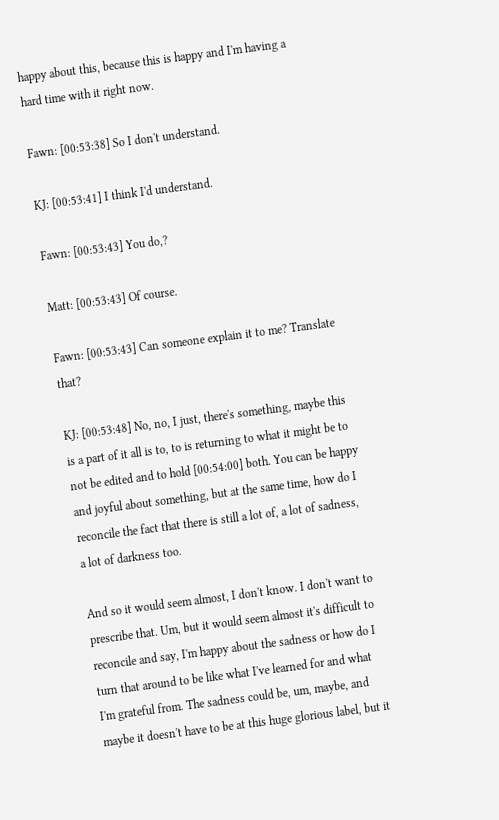happy about this, because this is happy and I'm having a hard time with it right now.

Fawn: [00:53:38] So I don't understand.

KJ: [00:53:41] I think I'd understand.

Fawn: [00:53:43] You do,?

Matt: [00:53:43] Of course.

Fawn: [00:53:43] Can someone explain it to me? Translate that?

KJ: [00:53:48] No, no, I just, there's something, maybe this is a part of it all is to, to is returning to what it might be to not be edited and to hold [00:54:00] both. You can be happy and joyful about something, but at the same time, how do I reconcile the fact that there is still a lot of, a lot of sadness, a lot of darkness too.

And so it would seem almost, I don't know. I don't want to prescribe that. Um, but it would seem almost it's difficult to reconcile and say, I'm happy about the sadness or how do I turn that around to be like what I've learned for and what I'm grateful from. The sadness could be, um, maybe, and maybe it doesn't have to be at this huge glorious label, but it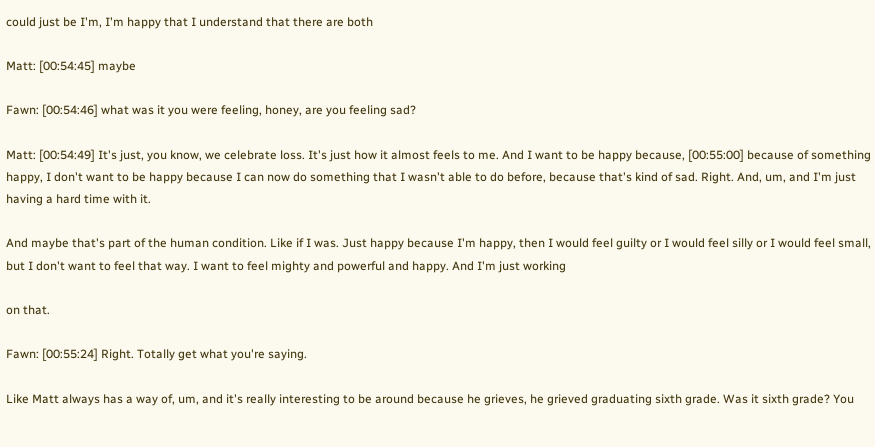could just be I'm, I'm happy that I understand that there are both

Matt: [00:54:45] maybe

Fawn: [00:54:46] what was it you were feeling, honey, are you feeling sad?

Matt: [00:54:49] It's just, you know, we celebrate loss. It's just how it almost feels to me. And I want to be happy because, [00:55:00] because of something happy, I don't want to be happy because I can now do something that I wasn't able to do before, because that's kind of sad. Right. And, um, and I'm just having a hard time with it.

And maybe that's part of the human condition. Like if I was. Just happy because I'm happy, then I would feel guilty or I would feel silly or I would feel small, but I don't want to feel that way. I want to feel mighty and powerful and happy. And I'm just working

on that.

Fawn: [00:55:24] Right. Totally get what you're saying.

Like Matt always has a way of, um, and it's really interesting to be around because he grieves, he grieved graduating sixth grade. Was it sixth grade? You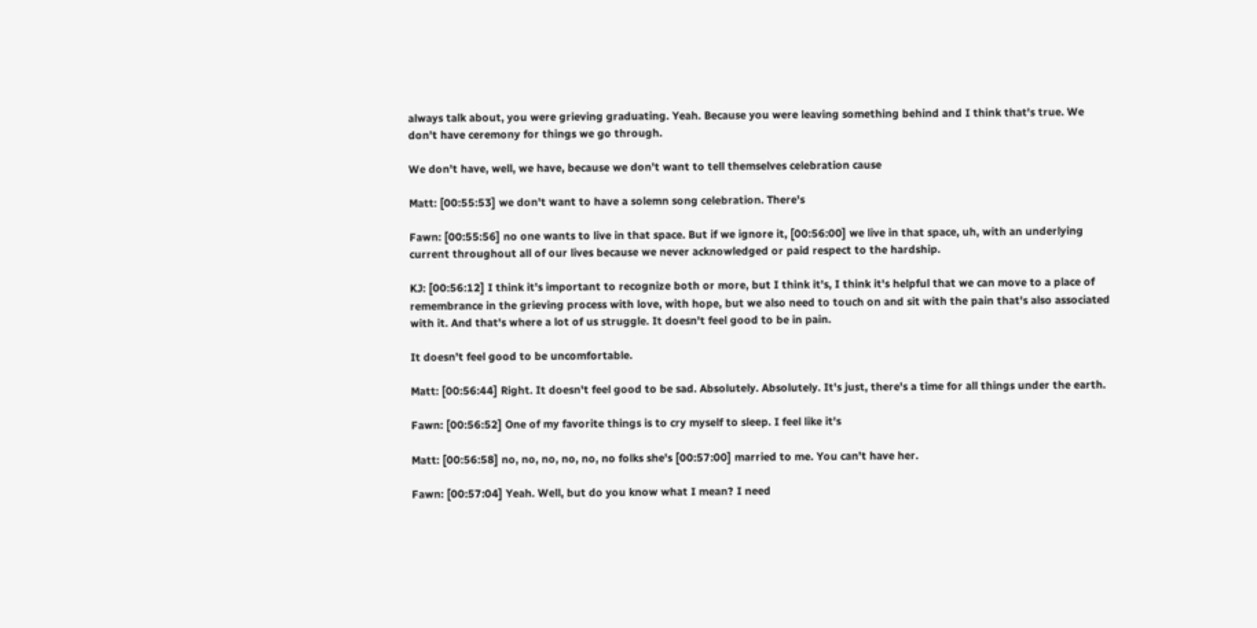always talk about, you were grieving graduating. Yeah. Because you were leaving something behind and I think that's true. We don't have ceremony for things we go through.

We don't have, well, we have, because we don't want to tell themselves celebration cause

Matt: [00:55:53] we don't want to have a solemn song celebration. There's

Fawn: [00:55:56] no one wants to live in that space. But if we ignore it, [00:56:00] we live in that space, uh, with an underlying current throughout all of our lives because we never acknowledged or paid respect to the hardship.

KJ: [00:56:12] I think it's important to recognize both or more, but I think it's, I think it's helpful that we can move to a place of remembrance in the grieving process with love, with hope, but we also need to touch on and sit with the pain that's also associated with it. And that's where a lot of us struggle. It doesn't feel good to be in pain.

It doesn't feel good to be uncomfortable.

Matt: [00:56:44] Right. It doesn't feel good to be sad. Absolutely. Absolutely. It's just, there's a time for all things under the earth.

Fawn: [00:56:52] One of my favorite things is to cry myself to sleep. I feel like it's

Matt: [00:56:58] no, no, no, no, no, no folks she's [00:57:00] married to me. You can't have her.

Fawn: [00:57:04] Yeah. Well, but do you know what I mean? I need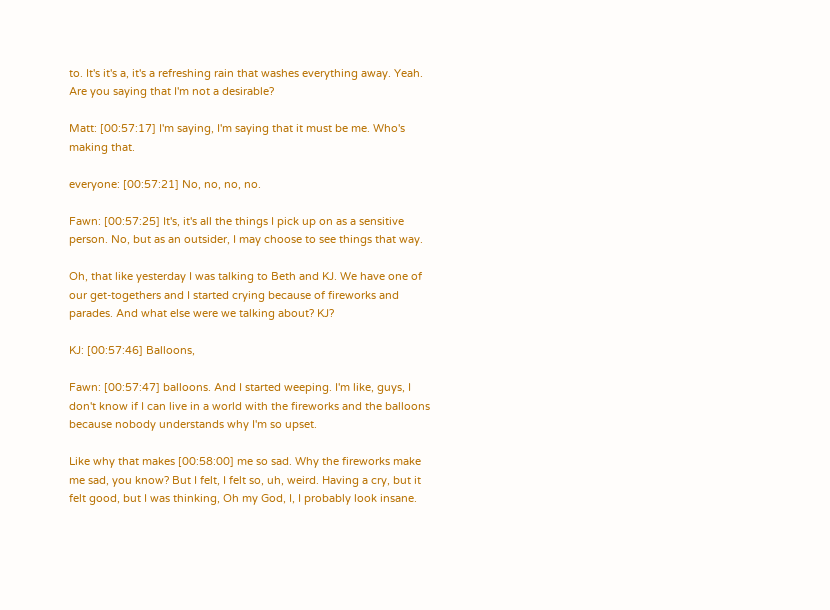to. It's it's a, it's a refreshing rain that washes everything away. Yeah. Are you saying that I'm not a desirable?

Matt: [00:57:17] I'm saying, I'm saying that it must be me. Who's making that.

everyone: [00:57:21] No, no, no, no.

Fawn: [00:57:25] It's, it's all the things I pick up on as a sensitive person. No, but as an outsider, I may choose to see things that way.

Oh, that like yesterday I was talking to Beth and KJ. We have one of our get-togethers and I started crying because of fireworks and parades. And what else were we talking about? KJ?

KJ: [00:57:46] Balloons,

Fawn: [00:57:47] balloons. And I started weeping. I'm like, guys, I don't know if I can live in a world with the fireworks and the balloons because nobody understands why I'm so upset.

Like why that makes [00:58:00] me so sad. Why the fireworks make me sad, you know? But I felt, I felt so, uh, weird. Having a cry, but it felt good, but I was thinking, Oh my God, I, I probably look insane.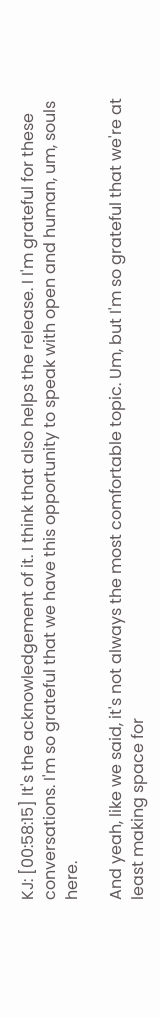KJ: [00:58:15] It's the acknowledgement of it. I think that also helps the release. I I'm grateful for these conversations. I'm so grateful that we have this opportunity to speak with open and human, um, souls here.

And yeah, like we said, it's not always the most comfortable topic. Um, but I'm so grateful that we're at least making space for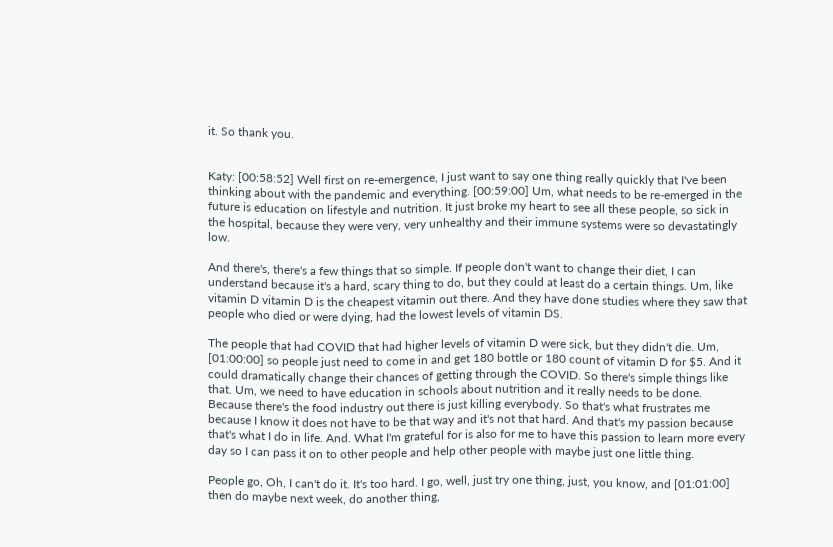it. So thank you.


Katy: [00:58:52] Well first on re-emergence, I just want to say one thing really quickly that I've been thinking about with the pandemic and everything. [00:59:00] Um, what needs to be re-emerged in the future is education on lifestyle and nutrition. It just broke my heart to see all these people, so sick in the hospital, because they were very, very unhealthy and their immune systems were so devastatingly low.

And there's, there's a few things that so simple. If people don't want to change their diet, I can understand because it's a hard, scary thing to do, but they could at least do a certain things. Um, like vitamin D vitamin D is the cheapest vitamin out there. And they have done studies where they saw that people who died or were dying, had the lowest levels of vitamin DS.

The people that had COVID that had higher levels of vitamin D were sick, but they didn't die. Um, [01:00:00] so people just need to come in and get 180 bottle or 180 count of vitamin D for $5. And it could dramatically change their chances of getting through the COVID. So there's simple things like that. Um, we need to have education in schools about nutrition and it really needs to be done. Because there's the food industry out there is just killing everybody. So that's what frustrates me because I know it does not have to be that way and it's not that hard. And that's my passion because that's what I do in life. And. What I'm grateful for is also for me to have this passion to learn more every day so I can pass it on to other people and help other people with maybe just one little thing.

People go, Oh, I can't do it. It's too hard. I go, well, just try one thing, just, you know, and [01:01:00] then do maybe next week, do another thing,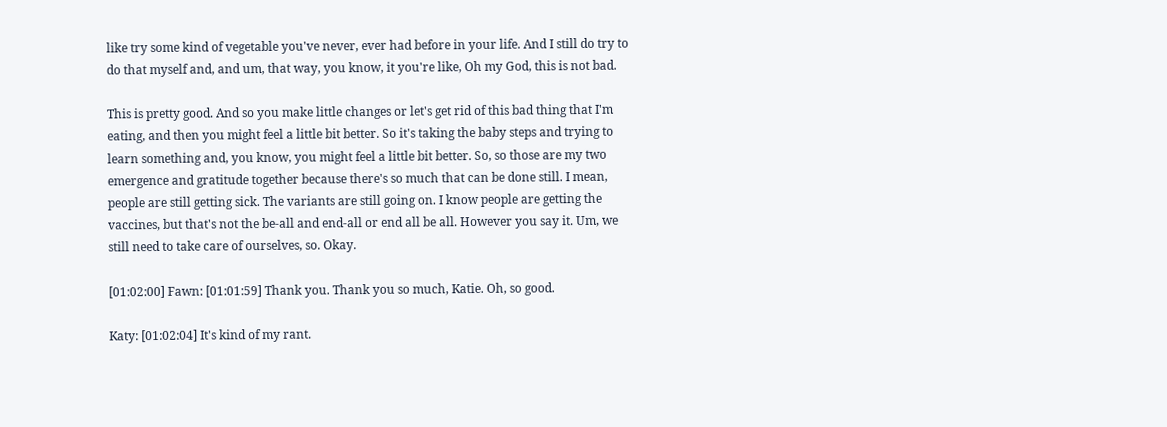like try some kind of vegetable you've never, ever had before in your life. And I still do try to do that myself and, and um, that way, you know, it you're like, Oh my God, this is not bad.

This is pretty good. And so you make little changes or let's get rid of this bad thing that I'm eating, and then you might feel a little bit better. So it's taking the baby steps and trying to learn something and, you know, you might feel a little bit better. So, so those are my two emergence and gratitude together because there's so much that can be done still. I mean, people are still getting sick. The variants are still going on. I know people are getting the vaccines, but that's not the be-all and end-all or end all be all. However you say it. Um, we still need to take care of ourselves, so. Okay.

[01:02:00] Fawn: [01:01:59] Thank you. Thank you so much, Katie. Oh, so good.

Katy: [01:02:04] It's kind of my rant.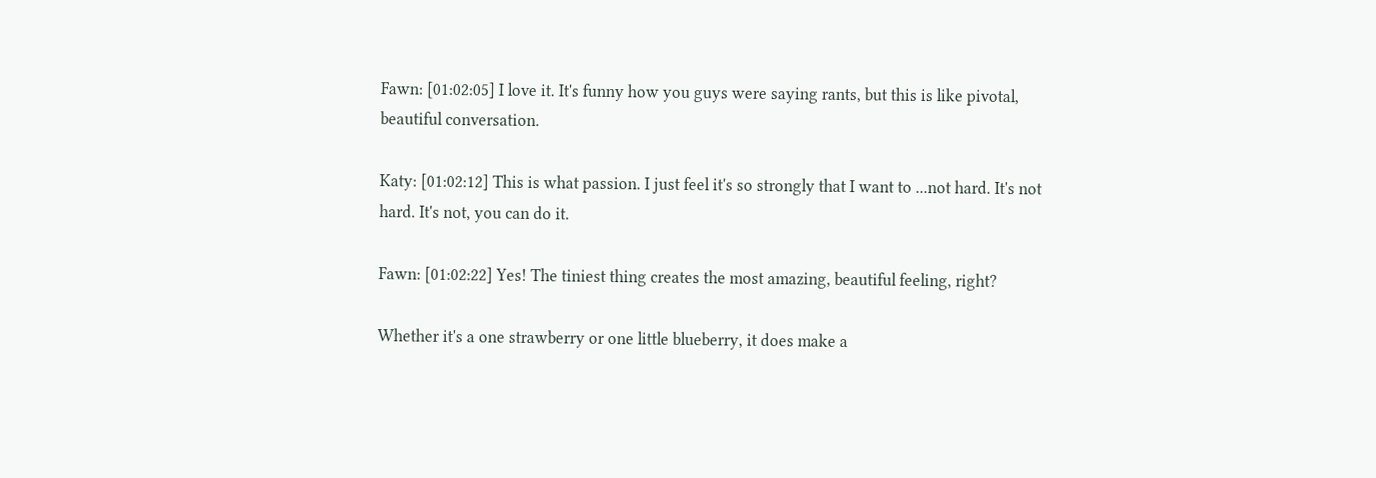Fawn: [01:02:05] I love it. It's funny how you guys were saying rants, but this is like pivotal, beautiful conversation.

Katy: [01:02:12] This is what passion. I just feel it's so strongly that I want to ...not hard. It's not hard. It's not, you can do it.

Fawn: [01:02:22] Yes! The tiniest thing creates the most amazing, beautiful feeling, right?

Whether it's a one strawberry or one little blueberry, it does make a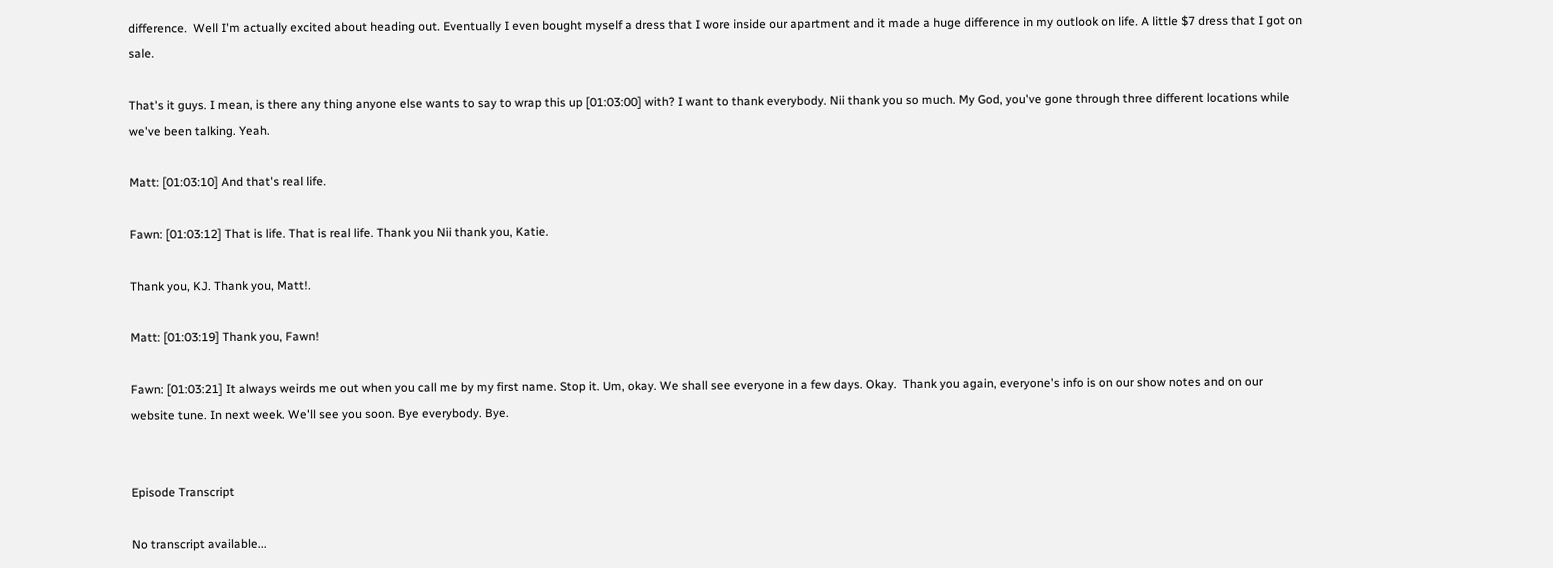difference.  Well I'm actually excited about heading out. Eventually I even bought myself a dress that I wore inside our apartment and it made a huge difference in my outlook on life. A little $7 dress that I got on sale.

That's it guys. I mean, is there any thing anyone else wants to say to wrap this up [01:03:00] with? I want to thank everybody. Nii thank you so much. My God, you've gone through three different locations while we've been talking. Yeah.

Matt: [01:03:10] And that's real life.

Fawn: [01:03:12] That is life. That is real life. Thank you Nii thank you, Katie.

Thank you, KJ. Thank you, Matt!.

Matt: [01:03:19] Thank you, Fawn!

Fawn: [01:03:21] It always weirds me out when you call me by my first name. Stop it. Um, okay. We shall see everyone in a few days. Okay.  Thank you again, everyone's info is on our show notes and on our website tune. In next week. We'll see you soon. Bye everybody. Bye.


Episode Transcript

No transcript available...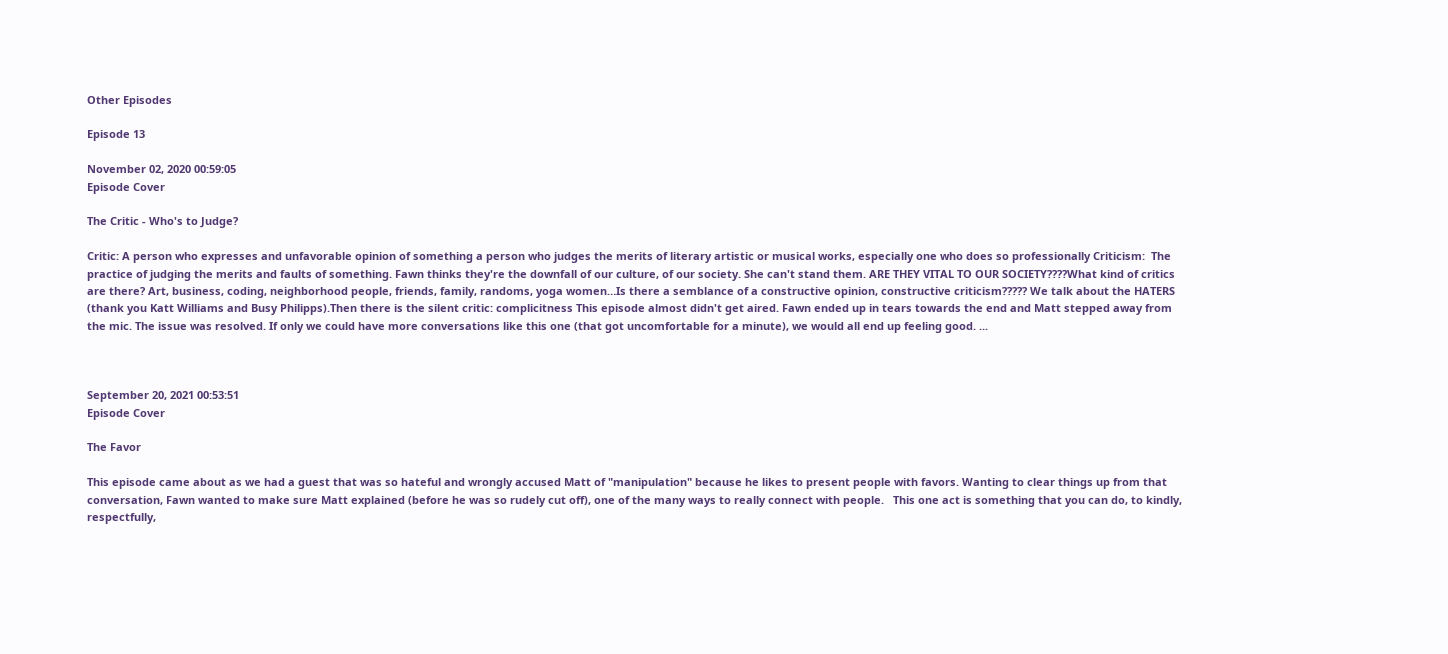Other Episodes

Episode 13

November 02, 2020 00:59:05
Episode Cover

The Critic - Who's to Judge?

Critic: A person who expresses and unfavorable opinion of something a person who judges the merits of literary artistic or musical works, especially one who does so professionally Criticism:  The practice of judging the merits and faults of something. Fawn thinks they're the downfall of our culture, of our society. She can't stand them. ARE THEY VITAL TO OUR SOCIETY????What kind of critics are there? Art, business, coding, neighborhood people, friends, family, randoms, yoga women…Is there a semblance of a constructive opinion, constructive criticism????? We talk about the HATERS (thank you Katt Williams and Busy Philipps).Then there is the silent critic: complicitness This episode almost didn't get aired. Fawn ended up in tears towards the end and Matt stepped away from the mic. The issue was resolved. If only we could have more conversations like this one (that got uncomfortable for a minute), we would all end up feeling good. ...



September 20, 2021 00:53:51
Episode Cover

The Favor

This episode came about as we had a guest that was so hateful and wrongly accused Matt of "manipulation" because he likes to present people with favors. Wanting to clear things up from that conversation, Fawn wanted to make sure Matt explained (before he was so rudely cut off), one of the many ways to really connect with people.   This one act is something that you can do, to kindly, respectfully,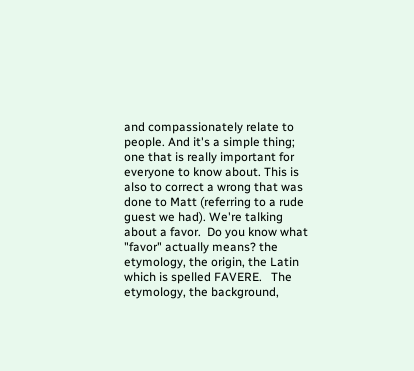and compassionately relate to people. And it's a simple thing; one that is really important for everyone to know about. This is also to correct a wrong that was done to Matt (referring to a rude guest we had). We're talking about a favor.  Do you know what "favor" actually means? the etymology, the origin, the Latin which is spelled FAVERE.   The etymology, the background,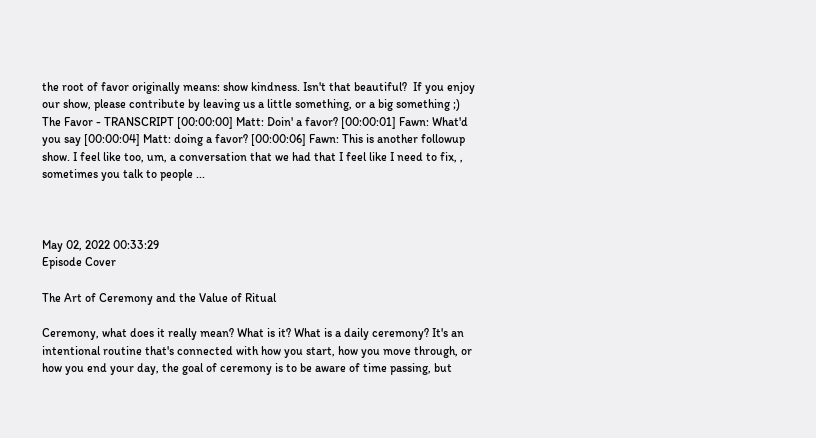the root of favor originally means: show kindness. Isn't that beautiful?  If you enjoy our show, please contribute by leaving us a little something, or a big something ;)     The Favor - TRANSCRIPT [00:00:00] Matt: Doin' a favor? [00:00:01] Fawn: What'd you say [00:00:04] Matt: doing a favor? [00:00:06] Fawn: This is another followup show. I feel like too, um, a conversation that we had that I feel like I need to fix, , sometimes you talk to people ...



May 02, 2022 00:33:29
Episode Cover

The Art of Ceremony and the Value of Ritual

Ceremony, what does it really mean? What is it? What is a daily ceremony? It's an intentional routine that's connected with how you start, how you move through, or how you end your day, the goal of ceremony is to be aware of time passing, but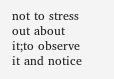not to stress out about it;to observe it and notice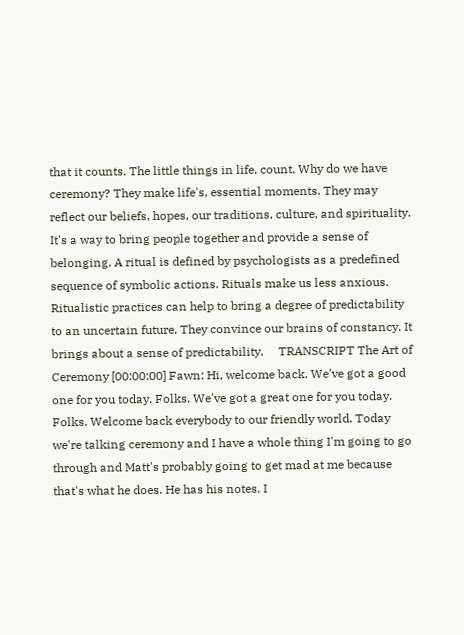that it counts. The little things in life, count. Why do we have ceremony? They make life's, essential moments. They may reflect our beliefs, hopes, our traditions, culture, and spirituality. It's a way to bring people together and provide a sense of belonging. A ritual is defined by psychologists as a predefined sequence of symbolic actions. Rituals make us less anxious. Ritualistic practices can help to bring a degree of predictability to an uncertain future. They convince our brains of constancy. It brings about a sense of predictability.     TRANSCRIPT The Art of Ceremony [00:00:00] Fawn: Hi, welcome back. We've got a good one for you today. Folks. We've got a great one for you today. Folks. Welcome back everybody to our friendly world. Today we're talking ceremony and I have a whole thing I'm going to go through and Matt's probably going to get mad at me because that's what he does. He has his notes. I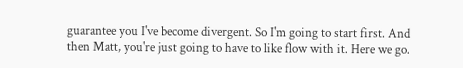guarantee you I've become divergent. So I'm going to start first. And then Matt, you're just going to have to like flow with it. Here we go.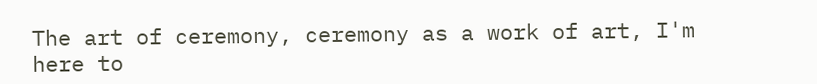The art of ceremony, ceremony as a work of art, I'm here to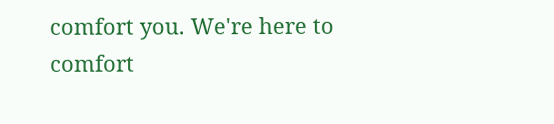comfort you. We're here to comfort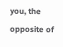you, the opposite of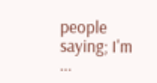people saying; I'm ...